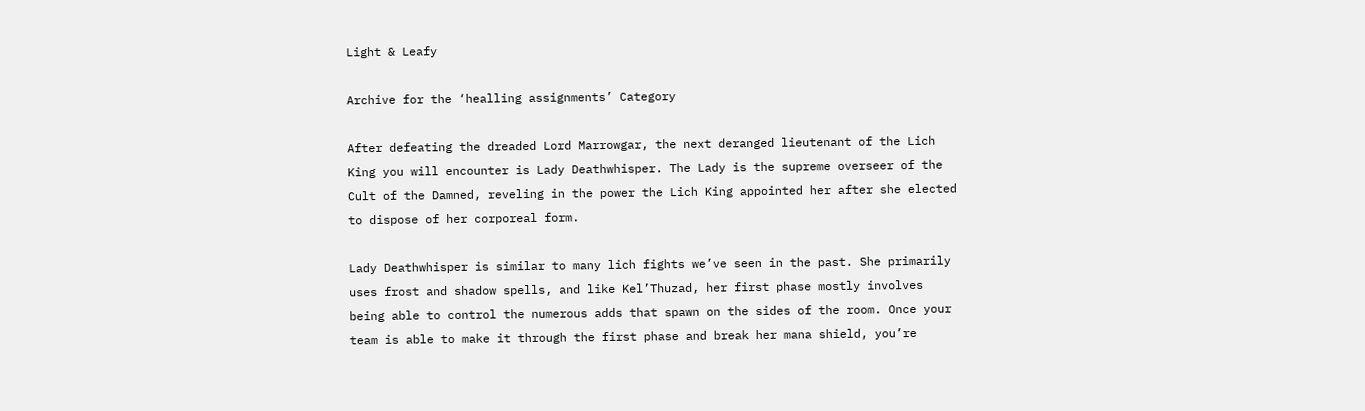Light & Leafy

Archive for the ‘healling assignments’ Category

After defeating the dreaded Lord Marrowgar, the next deranged lieutenant of the Lich King you will encounter is Lady Deathwhisper. The Lady is the supreme overseer of the Cult of the Damned, reveling in the power the Lich King appointed her after she elected to dispose of her corporeal form.

Lady Deathwhisper is similar to many lich fights we’ve seen in the past. She primarily uses frost and shadow spells, and like Kel’Thuzad, her first phase mostly involves being able to control the numerous adds that spawn on the sides of the room. Once your team is able to make it through the first phase and break her mana shield, you’re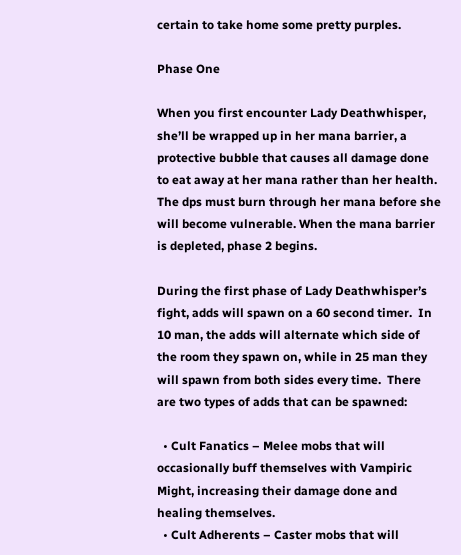certain to take home some pretty purples.

Phase One

When you first encounter Lady Deathwhisper, she’ll be wrapped up in her mana barrier, a protective bubble that causes all damage done to eat away at her mana rather than her health. The dps must burn through her mana before she will become vulnerable. When the mana barrier is depleted, phase 2 begins.

During the first phase of Lady Deathwhisper’s fight, adds will spawn on a 60 second timer.  In 10 man, the adds will alternate which side of the room they spawn on, while in 25 man they will spawn from both sides every time.  There are two types of adds that can be spawned:

  • Cult Fanatics – Melee mobs that will occasionally buff themselves with Vampiric Might, increasing their damage done and healing themselves.
  • Cult Adherents – Caster mobs that will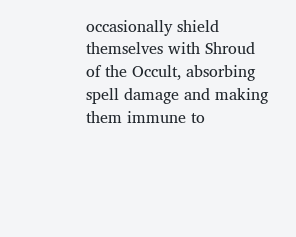occasionally shield themselves with Shroud of the Occult, absorbing spell damage and making them immune to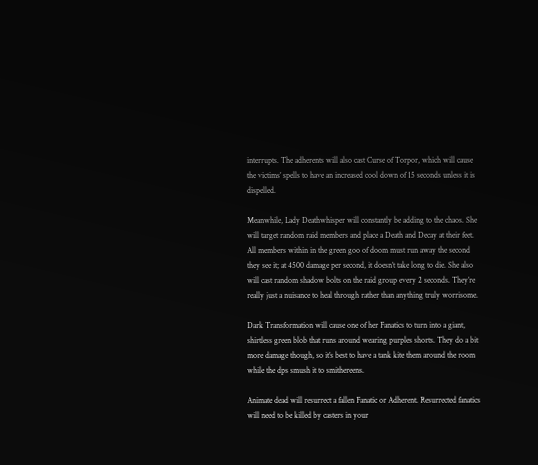interrupts. The adherents will also cast Curse of Torpor, which will cause the victims’ spells to have an increased cool down of 15 seconds unless it is dispelled.

Meanwhile, Lady Deathwhisper will constantly be adding to the chaos. She will target random raid members and place a Death and Decay at their feet. All members within in the green goo of doom must run away the second they see it; at 4500 damage per second, it doesn’t take long to die. She also will cast random shadow bolts on the raid group every 2 seconds. They’re really just a nuisance to heal through rather than anything truly worrisome.

Dark Transformation will cause one of her Fanatics to turn into a giant, shirtless green blob that runs around wearing purples shorts. They do a bit more damage though, so it’s best to have a tank kite them around the room while the dps smush it to smithereens.

Animate dead will resurrect a fallen Fanatic or Adherent. Resurrected fanatics will need to be killed by casters in your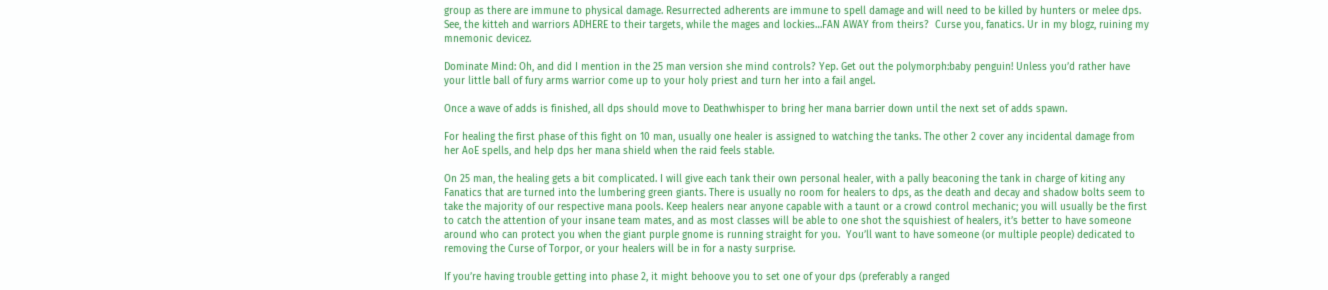group as there are immune to physical damage. Resurrected adherents are immune to spell damage and will need to be killed by hunters or melee dps. See, the kitteh and warriors ADHERE to their targets, while the mages and lockies…FAN AWAY from theirs?  Curse you, fanatics. Ur in my blogz, ruining my mnemonic devicez.

Dominate Mind: Oh, and did I mention in the 25 man version she mind controls? Yep. Get out the polymorph:baby penguin! Unless you’d rather have your little ball of fury arms warrior come up to your holy priest and turn her into a fail angel.

Once a wave of adds is finished, all dps should move to Deathwhisper to bring her mana barrier down until the next set of adds spawn.

For healing the first phase of this fight on 10 man, usually one healer is assigned to watching the tanks. The other 2 cover any incidental damage from her AoE spells, and help dps her mana shield when the raid feels stable.

On 25 man, the healing gets a bit complicated. I will give each tank their own personal healer, with a pally beaconing the tank in charge of kiting any Fanatics that are turned into the lumbering green giants. There is usually no room for healers to dps, as the death and decay and shadow bolts seem to take the majority of our respective mana pools. Keep healers near anyone capable with a taunt or a crowd control mechanic; you will usually be the first to catch the attention of your insane team mates, and as most classes will be able to one shot the squishiest of healers, it’s better to have someone around who can protect you when the giant purple gnome is running straight for you.  You’ll want to have someone (or multiple people) dedicated to removing the Curse of Torpor, or your healers will be in for a nasty surprise.

If you’re having trouble getting into phase 2, it might behoove you to set one of your dps (preferably a ranged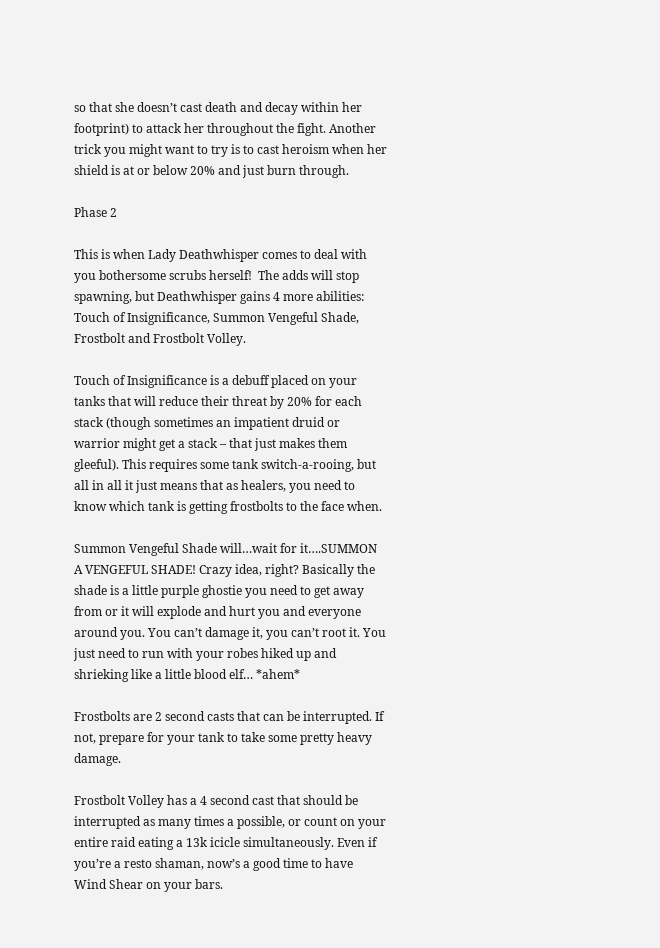so that she doesn’t cast death and decay within her footprint) to attack her throughout the fight. Another trick you might want to try is to cast heroism when her shield is at or below 20% and just burn through.

Phase 2

This is when Lady Deathwhisper comes to deal with you bothersome scrubs herself!  The adds will stop spawning, but Deathwhisper gains 4 more abilities: Touch of Insignificance, Summon Vengeful Shade, Frostbolt and Frostbolt Volley.

Touch of Insignificance is a debuff placed on your tanks that will reduce their threat by 20% for each stack (though sometimes an impatient druid or warrior might get a stack – that just makes them gleeful). This requires some tank switch-a-rooing, but all in all it just means that as healers, you need to know which tank is getting frostbolts to the face when.

Summon Vengeful Shade will…wait for it….SUMMON A VENGEFUL SHADE! Crazy idea, right? Basically the shade is a little purple ghostie you need to get away from or it will explode and hurt you and everyone around you. You can’t damage it, you can’t root it. You just need to run with your robes hiked up and shrieking like a little blood elf… *ahem*

Frostbolts are 2 second casts that can be interrupted. If not, prepare for your tank to take some pretty heavy damage.

Frostbolt Volley has a 4 second cast that should be interrupted as many times a possible, or count on your entire raid eating a 13k icicle simultaneously. Even if you’re a resto shaman, now’s a good time to have Wind Shear on your bars.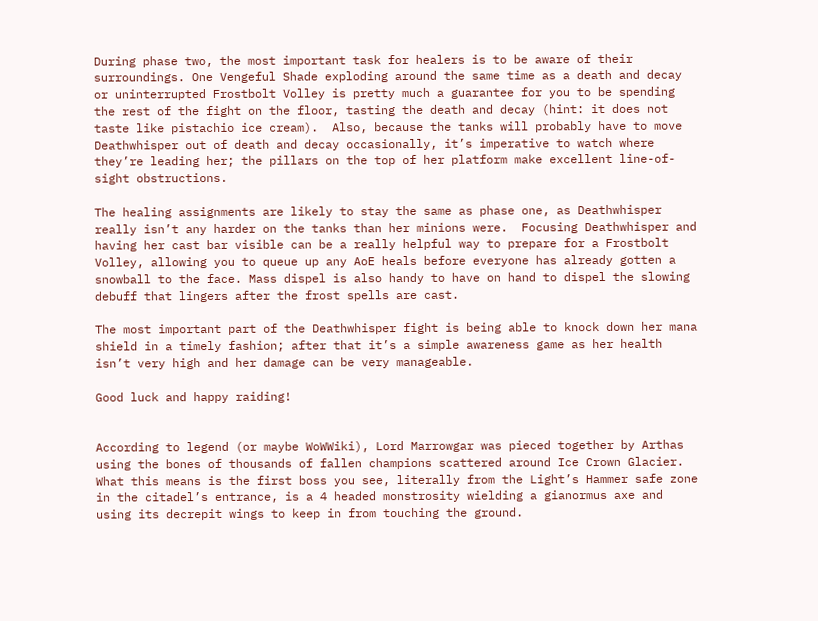During phase two, the most important task for healers is to be aware of their surroundings. One Vengeful Shade exploding around the same time as a death and decay or uninterrupted Frostbolt Volley is pretty much a guarantee for you to be spending the rest of the fight on the floor, tasting the death and decay (hint: it does not taste like pistachio ice cream).  Also, because the tanks will probably have to move Deathwhisper out of death and decay occasionally, it’s imperative to watch where they’re leading her; the pillars on the top of her platform make excellent line-of-sight obstructions.

The healing assignments are likely to stay the same as phase one, as Deathwhisper really isn’t any harder on the tanks than her minions were.  Focusing Deathwhisper and having her cast bar visible can be a really helpful way to prepare for a Frostbolt Volley, allowing you to queue up any AoE heals before everyone has already gotten a snowball to the face. Mass dispel is also handy to have on hand to dispel the slowing debuff that lingers after the frost spells are cast.

The most important part of the Deathwhisper fight is being able to knock down her mana shield in a timely fashion; after that it’s a simple awareness game as her health isn’t very high and her damage can be very manageable.

Good luck and happy raiding!


According to legend (or maybe WoWWiki), Lord Marrowgar was pieced together by Arthas using the bones of thousands of fallen champions scattered around Ice Crown Glacier. What this means is the first boss you see, literally from the Light’s Hammer safe zone in the citadel’s entrance, is a 4 headed monstrosity wielding a gianormus axe and using its decrepit wings to keep in from touching the ground.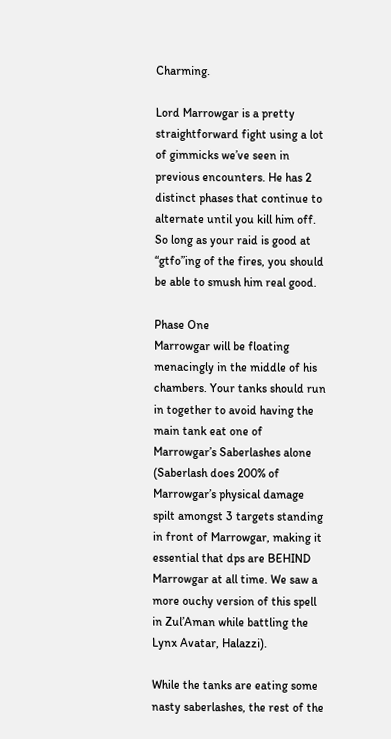Charming.

Lord Marrowgar is a pretty straightforward fight using a lot of gimmicks we’ve seen in previous encounters. He has 2 distinct phases that continue to alternate until you kill him off. So long as your raid is good at “gtfo”ing of the fires, you should be able to smush him real good.

Phase One
Marrowgar will be floating menacingly in the middle of his chambers. Your tanks should run in together to avoid having the main tank eat one of Marrowgar’s Saberlashes alone (Saberlash does 200% of Marrowgar’s physical damage spilt amongst 3 targets standing in front of Marrowgar, making it essential that dps are BEHIND Marrowgar at all time. We saw a more ouchy version of this spell in Zul’Aman while battling the Lynx Avatar, Halazzi).

While the tanks are eating some nasty saberlashes, the rest of the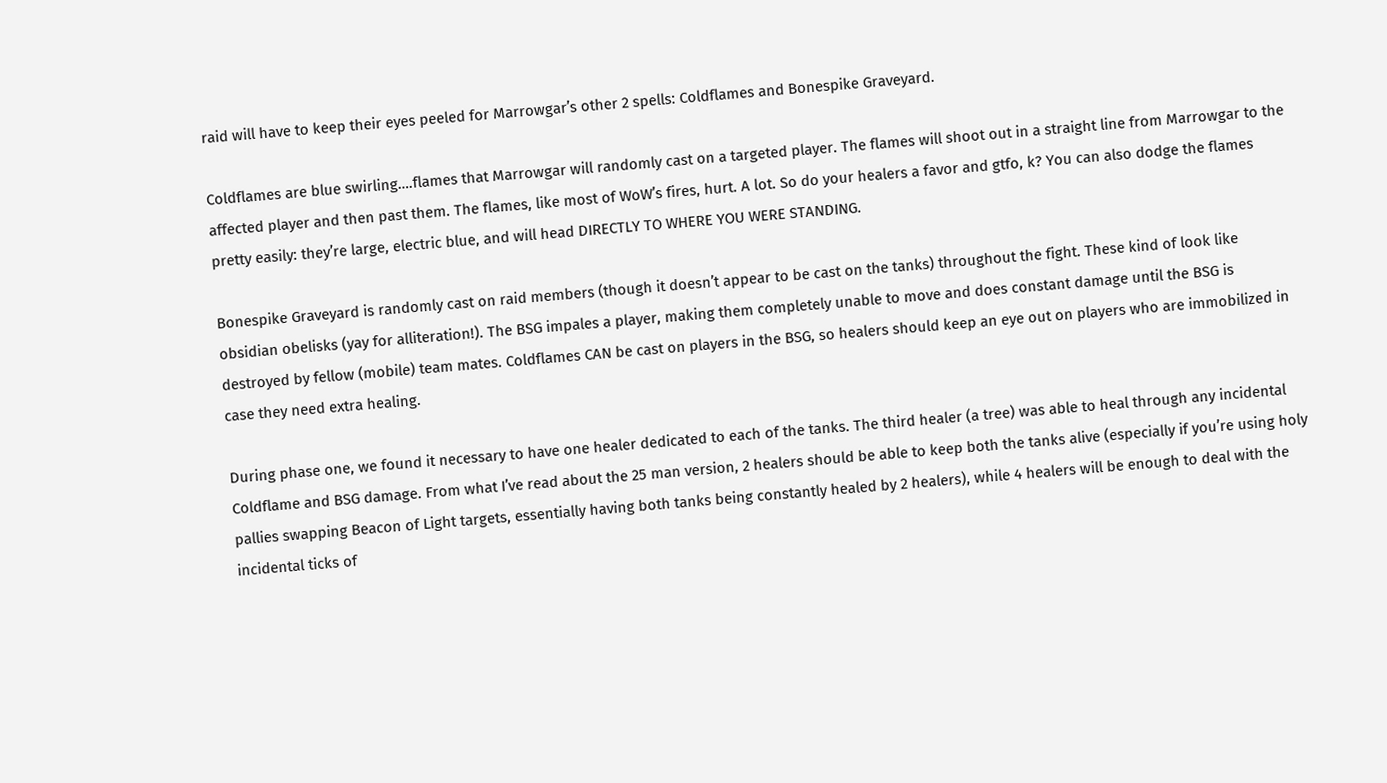raid will have to keep their eyes peeled for Marrowgar’s other 2 spells: Coldflames and Bonespike Graveyard.

Coldflames are blue swirling….flames that Marrowgar will randomly cast on a targeted player. The flames will shoot out in a straight line from Marrowgar to the affected player and then past them. The flames, like most of WoW’s fires, hurt. A lot. So do your healers a favor and gtfo, k? You can also dodge the flames pretty easily: they’re large, electric blue, and will head DIRECTLY TO WHERE YOU WERE STANDING.

Bonespike Graveyard is randomly cast on raid members (though it doesn’t appear to be cast on the tanks) throughout the fight. These kind of look like obsidian obelisks (yay for alliteration!). The BSG impales a player, making them completely unable to move and does constant damage until the BSG is destroyed by fellow (mobile) team mates. Coldflames CAN be cast on players in the BSG, so healers should keep an eye out on players who are immobilized in case they need extra healing.

During phase one, we found it necessary to have one healer dedicated to each of the tanks. The third healer (a tree) was able to heal through any incidental Coldflame and BSG damage. From what I’ve read about the 25 man version, 2 healers should be able to keep both the tanks alive (especially if you’re using holy pallies swapping Beacon of Light targets, essentially having both tanks being constantly healed by 2 healers), while 4 healers will be enough to deal with the incidental ticks of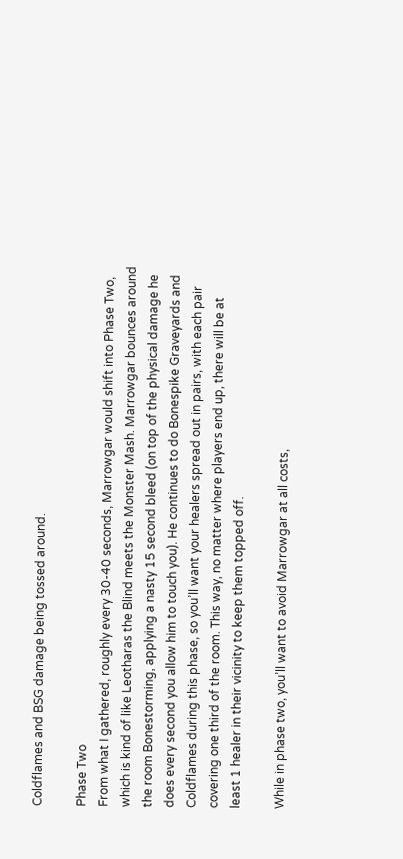Coldflames and BSG damage being tossed around.

Phase Two
From what I gathered, roughly every 30-40 seconds, Marrowgar would shift into Phase Two, which is kind of like Leotharas the Blind meets the Monster Mash. Marrowgar bounces around the room Bonestorming, applying a nasty 15 second bleed (on top of the physical damage he does every second you allow him to touch you). He continues to do Bonespike Graveyards and Coldflames during this phase, so you’ll want your healers spread out in pairs, with each pair covering one third of the room. This way, no matter where players end up, there will be at least 1 healer in their vicinity to keep them topped off.

While in phase two, you’ll want to avoid Marrowgar at all costs,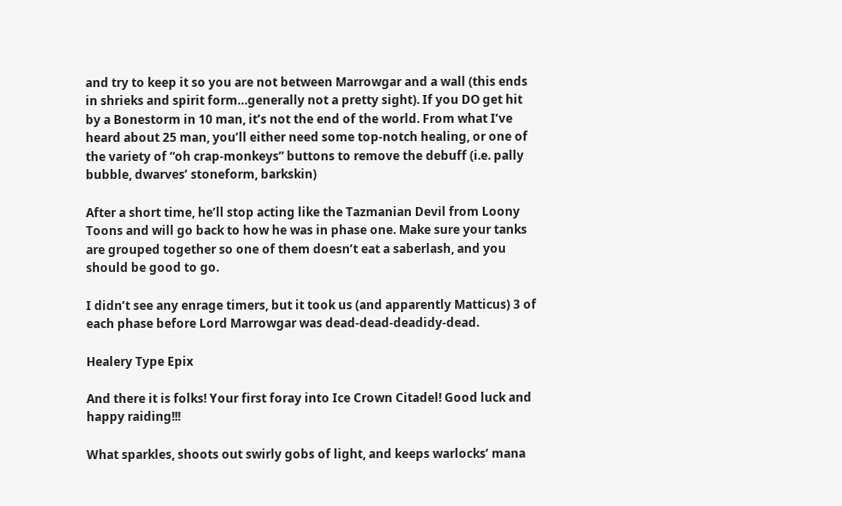and try to keep it so you are not between Marrowgar and a wall (this ends in shrieks and spirit form…generally not a pretty sight). If you DO get hit by a Bonestorm in 10 man, it’s not the end of the world. From what I’ve heard about 25 man, you’ll either need some top-notch healing, or one of the variety of “oh crap-monkeys” buttons to remove the debuff (i.e. pally bubble, dwarves’ stoneform, barkskin)

After a short time, he’ll stop acting like the Tazmanian Devil from Loony Toons and will go back to how he was in phase one. Make sure your tanks are grouped together so one of them doesn’t eat a saberlash, and you should be good to go.

I didn’t see any enrage timers, but it took us (and apparently Matticus) 3 of each phase before Lord Marrowgar was dead-dead-deadidy-dead.

Healery Type Epix

And there it is folks! Your first foray into Ice Crown Citadel! Good luck and happy raiding!!!

What sparkles, shoots out swirly gobs of light, and keeps warlocks’ mana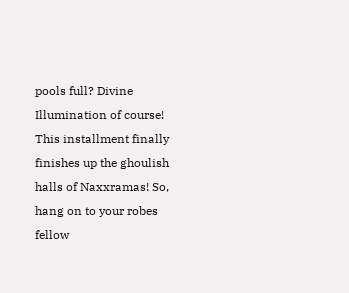pools full? Divine Illumination of course! This installment finally finishes up the ghoulish halls of Naxxramas! So, hang on to your robes fellow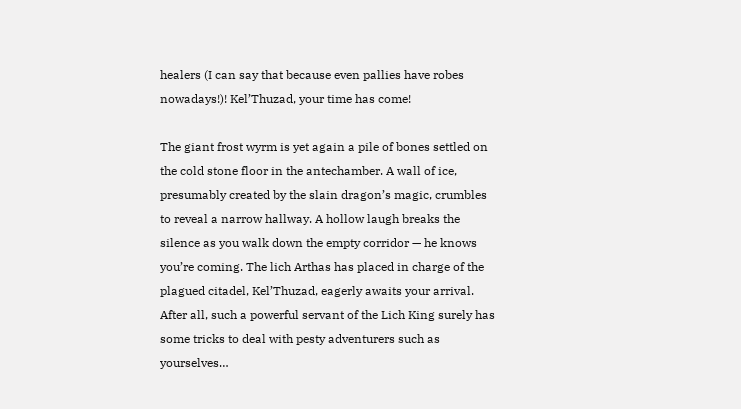healers (I can say that because even pallies have robes nowadays!)! Kel’Thuzad, your time has come!

The giant frost wyrm is yet again a pile of bones settled on the cold stone floor in the antechamber. A wall of ice, presumably created by the slain dragon’s magic, crumbles to reveal a narrow hallway. A hollow laugh breaks the silence as you walk down the empty corridor — he knows you’re coming. The lich Arthas has placed in charge of the plagued citadel, Kel’Thuzad, eagerly awaits your arrival.
After all, such a powerful servant of the Lich King surely has some tricks to deal with pesty adventurers such as yourselves…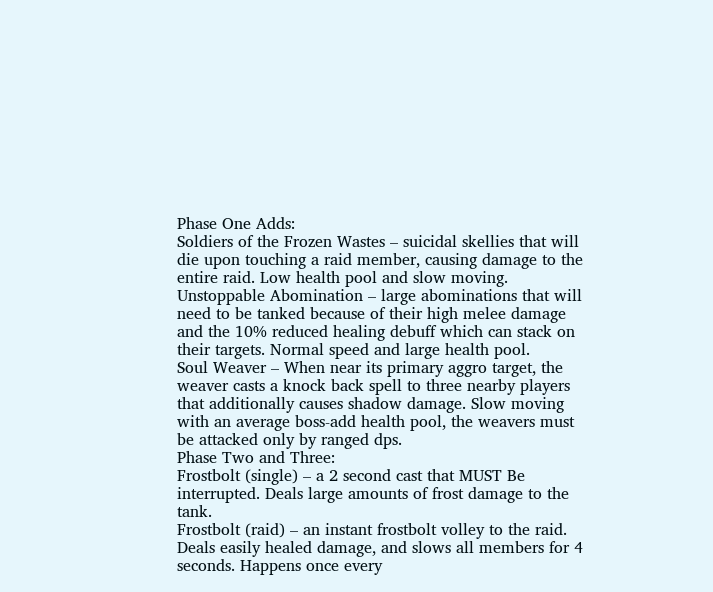Phase One Adds:
Soldiers of the Frozen Wastes – suicidal skellies that will die upon touching a raid member, causing damage to the entire raid. Low health pool and slow moving.
Unstoppable Abomination – large abominations that will need to be tanked because of their high melee damage and the 10% reduced healing debuff which can stack on their targets. Normal speed and large health pool.
Soul Weaver – When near its primary aggro target, the weaver casts a knock back spell to three nearby players that additionally causes shadow damage. Slow moving with an average boss-add health pool, the weavers must be attacked only by ranged dps.
Phase Two and Three:
Frostbolt (single) – a 2 second cast that MUST Be interrupted. Deals large amounts of frost damage to the tank.
Frostbolt (raid) – an instant frostbolt volley to the raid. Deals easily healed damage, and slows all members for 4 seconds. Happens once every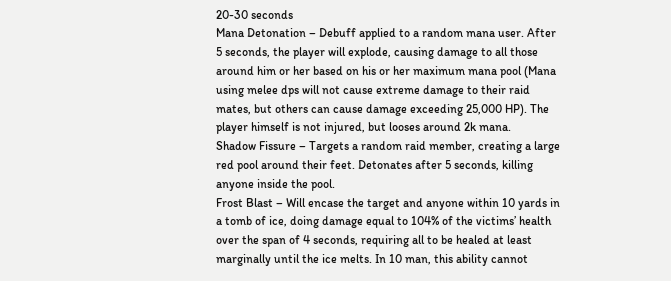20-30 seconds
Mana Detonation – Debuff applied to a random mana user. After 5 seconds, the player will explode, causing damage to all those around him or her based on his or her maximum mana pool (Mana using melee dps will not cause extreme damage to their raid mates, but others can cause damage exceeding 25,000 HP). The player himself is not injured, but looses around 2k mana.
Shadow Fissure – Targets a random raid member, creating a large red pool around their feet. Detonates after 5 seconds, killing anyone inside the pool.
Frost Blast – Will encase the target and anyone within 10 yards in a tomb of ice, doing damage equal to 104% of the victims’ health over the span of 4 seconds, requiring all to be healed at least marginally until the ice melts. In 10 man, this ability cannot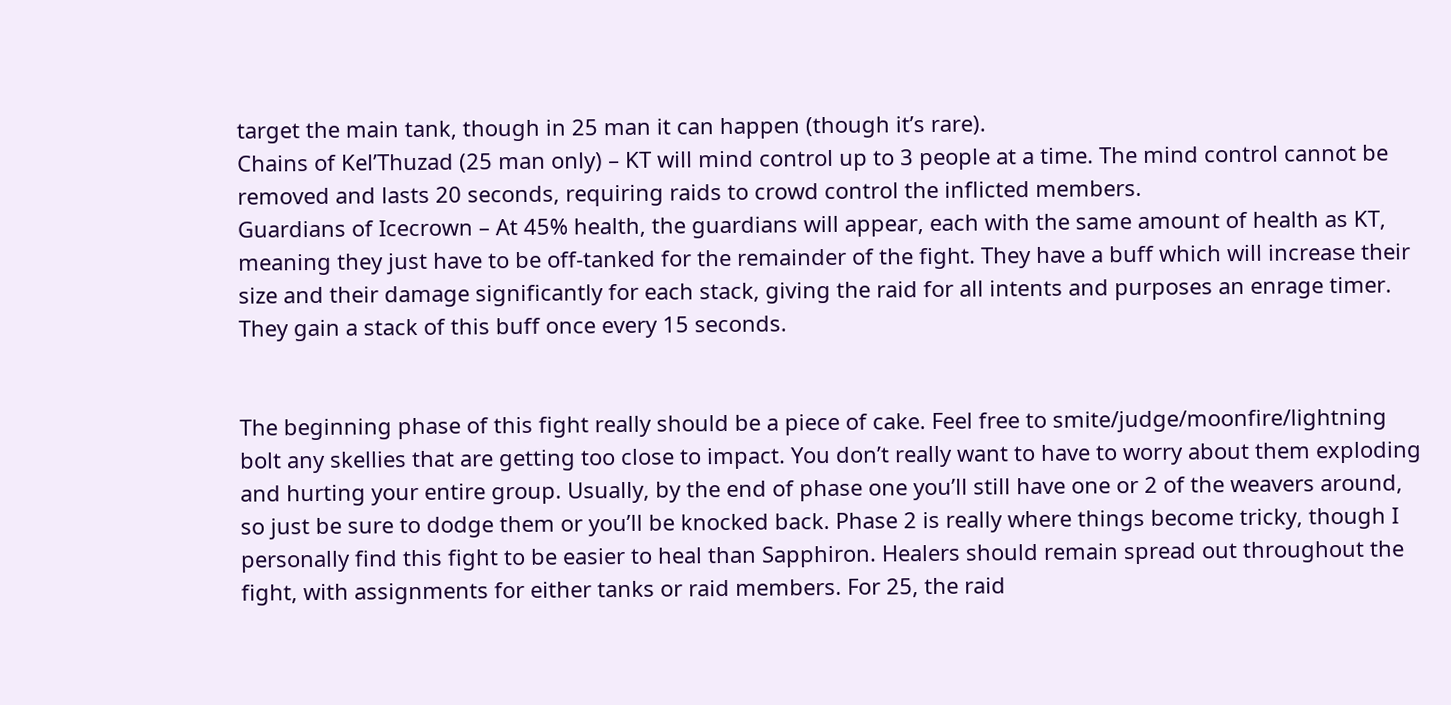target the main tank, though in 25 man it can happen (though it’s rare).
Chains of Kel’Thuzad (25 man only) – KT will mind control up to 3 people at a time. The mind control cannot be removed and lasts 20 seconds, requiring raids to crowd control the inflicted members.
Guardians of Icecrown – At 45% health, the guardians will appear, each with the same amount of health as KT, meaning they just have to be off-tanked for the remainder of the fight. They have a buff which will increase their size and their damage significantly for each stack, giving the raid for all intents and purposes an enrage timer. They gain a stack of this buff once every 15 seconds.


The beginning phase of this fight really should be a piece of cake. Feel free to smite/judge/moonfire/lightning bolt any skellies that are getting too close to impact. You don’t really want to have to worry about them exploding and hurting your entire group. Usually, by the end of phase one you’ll still have one or 2 of the weavers around, so just be sure to dodge them or you’ll be knocked back. Phase 2 is really where things become tricky, though I personally find this fight to be easier to heal than Sapphiron. Healers should remain spread out throughout the fight, with assignments for either tanks or raid members. For 25, the raid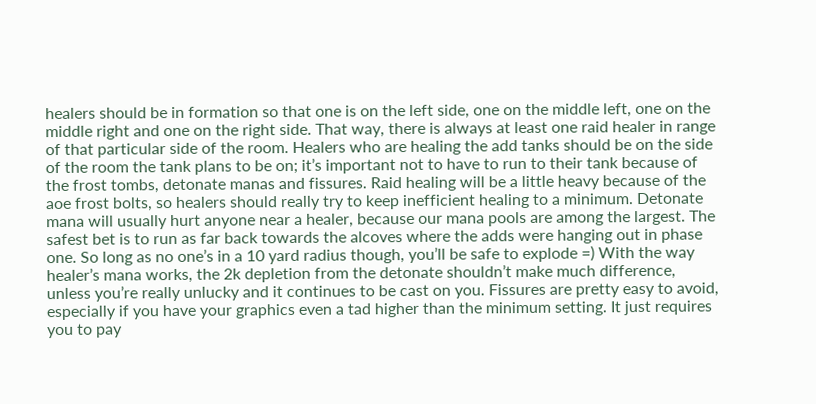healers should be in formation so that one is on the left side, one on the middle left, one on the middle right and one on the right side. That way, there is always at least one raid healer in range of that particular side of the room. Healers who are healing the add tanks should be on the side of the room the tank plans to be on; it’s important not to have to run to their tank because of the frost tombs, detonate manas and fissures. Raid healing will be a little heavy because of the aoe frost bolts, so healers should really try to keep inefficient healing to a minimum. Detonate mana will usually hurt anyone near a healer, because our mana pools are among the largest. The safest bet is to run as far back towards the alcoves where the adds were hanging out in phase one. So long as no one’s in a 10 yard radius though, you’ll be safe to explode =) With the way healer’s mana works, the 2k depletion from the detonate shouldn’t make much difference, unless you’re really unlucky and it continues to be cast on you. Fissures are pretty easy to avoid, especially if you have your graphics even a tad higher than the minimum setting. It just requires you to pay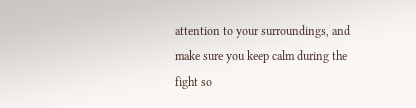attention to your surroundings, and make sure you keep calm during the fight so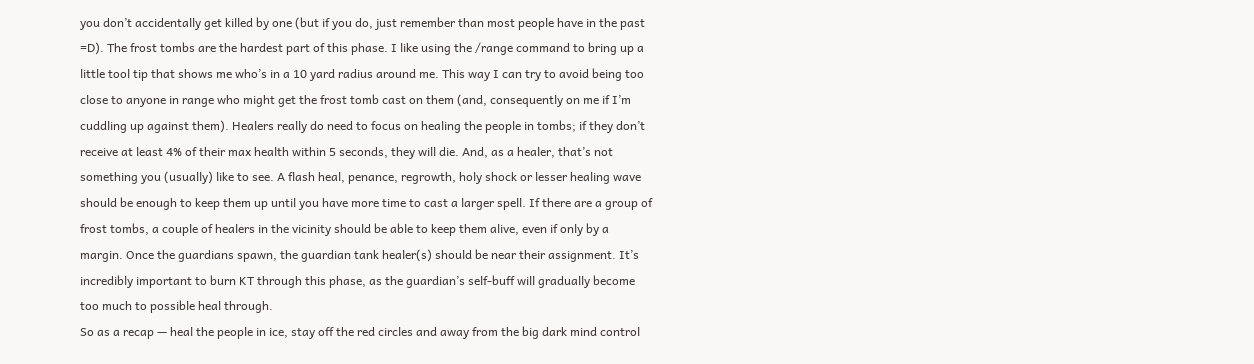you don’t accidentally get killed by one (but if you do, just remember than most people have in the past =D). The frost tombs are the hardest part of this phase. I like using the /range command to bring up a little tool tip that shows me who’s in a 10 yard radius around me. This way I can try to avoid being too close to anyone in range who might get the frost tomb cast on them (and, consequently on me if I’m cuddling up against them). Healers really do need to focus on healing the people in tombs; if they don’t receive at least 4% of their max health within 5 seconds, they will die. And, as a healer, that’s not something you (usually) like to see. A flash heal, penance, regrowth, holy shock or lesser healing wave should be enough to keep them up until you have more time to cast a larger spell. If there are a group of  frost tombs, a couple of healers in the vicinity should be able to keep them alive, even if only by a margin. Once the guardians spawn, the guardian tank healer(s) should be near their assignment. It’s incredibly important to burn KT through this phase, as the guardian’s self-buff will gradually become too much to possible heal through.
So as a recap — heal the people in ice, stay off the red circles and away from the big dark mind control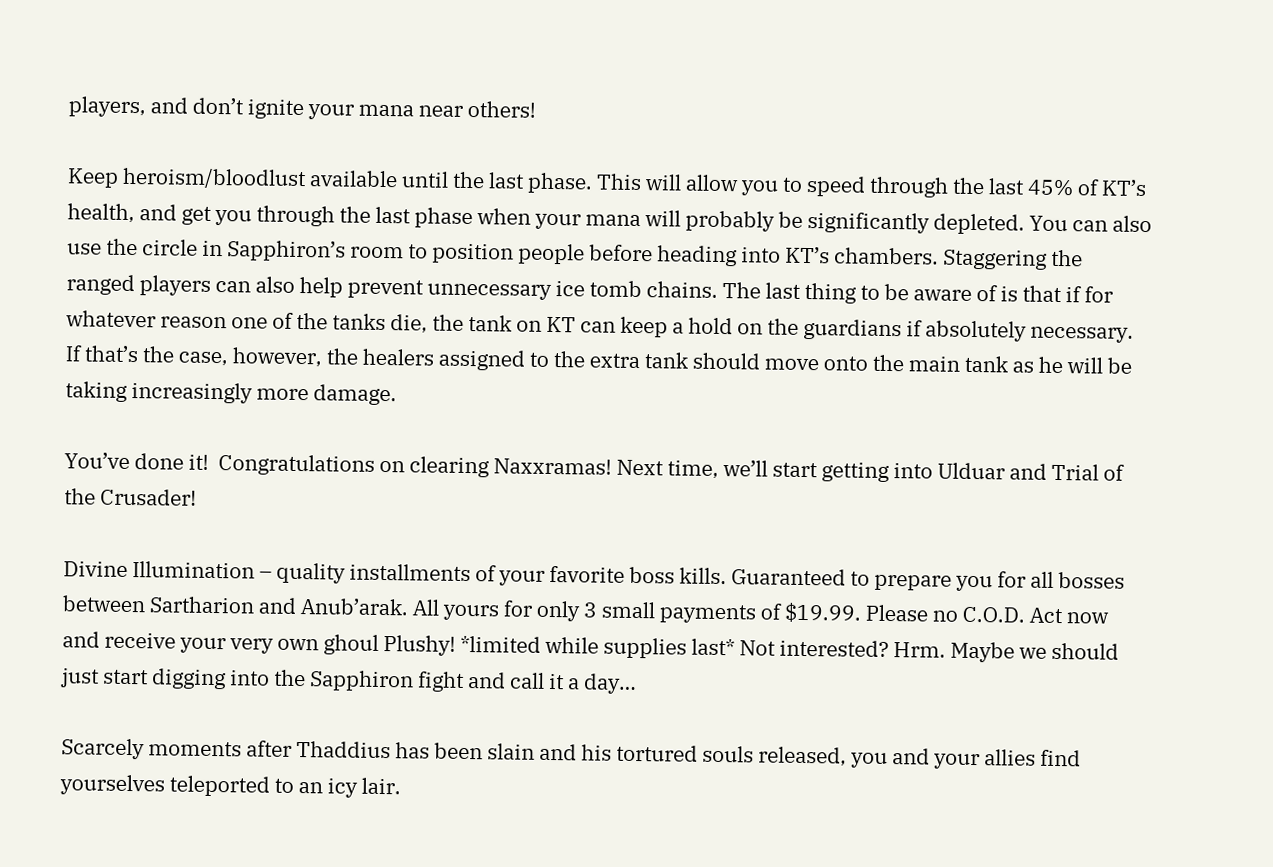players, and don’t ignite your mana near others!

Keep heroism/bloodlust available until the last phase. This will allow you to speed through the last 45% of KT’s health, and get you through the last phase when your mana will probably be significantly depleted. You can also use the circle in Sapphiron’s room to position people before heading into KT’s chambers. Staggering the ranged players can also help prevent unnecessary ice tomb chains. The last thing to be aware of is that if for whatever reason one of the tanks die, the tank on KT can keep a hold on the guardians if absolutely necessary. If that’s the case, however, the healers assigned to the extra tank should move onto the main tank as he will be taking increasingly more damage.

You’ve done it!  Congratulations on clearing Naxxramas! Next time, we’ll start getting into Ulduar and Trial of the Crusader!

Divine Illumination – quality installments of your favorite boss kills. Guaranteed to prepare you for all bosses between Sartharion and Anub’arak. All yours for only 3 small payments of $19.99. Please no C.O.D. Act now and receive your very own ghoul Plushy! *limited while supplies last* Not interested? Hrm. Maybe we should just start digging into the Sapphiron fight and call it a day…

Scarcely moments after Thaddius has been slain and his tortured souls released, you and your allies find yourselves teleported to an icy lair.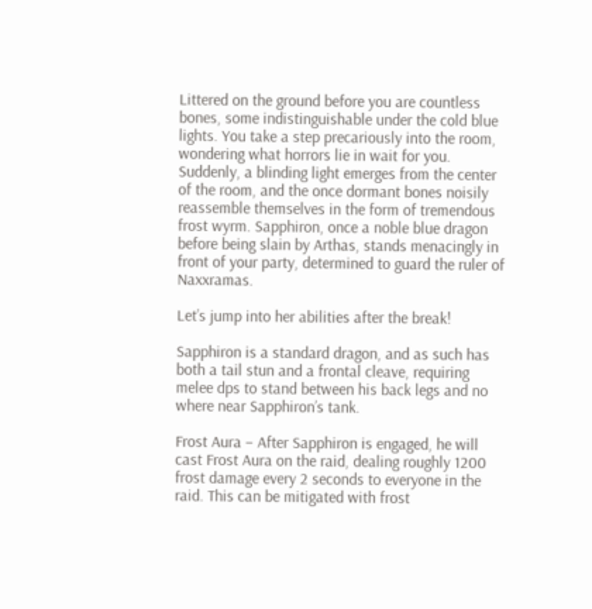Littered on the ground before you are countless bones, some indistinguishable under the cold blue lights. You take a step precariously into the room, wondering what horrors lie in wait for you. Suddenly, a blinding light emerges from the center of the room, and the once dormant bones noisily reassemble themselves in the form of tremendous frost wyrm. Sapphiron, once a noble blue dragon before being slain by Arthas, stands menacingly in front of your party, determined to guard the ruler of Naxxramas.

Let’s jump into her abilities after the break!

Sapphiron is a standard dragon, and as such has both a tail stun and a frontal cleave, requiring melee dps to stand between his back legs and no where near Sapphiron’s tank.

Frost Aura – After Sapphiron is engaged, he will cast Frost Aura on the raid, dealing roughly 1200 frost damage every 2 seconds to everyone in the raid. This can be mitigated with frost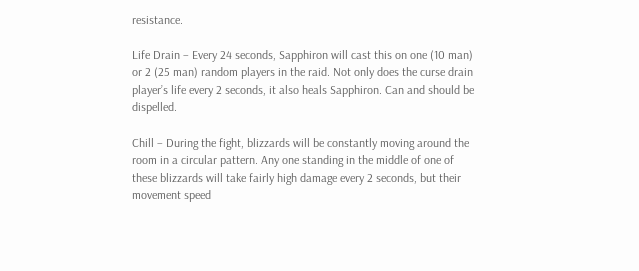resistance.

Life Drain – Every 24 seconds, Sapphiron will cast this on one (10 man) or 2 (25 man) random players in the raid. Not only does the curse drain player’s life every 2 seconds, it also heals Sapphiron. Can and should be dispelled.

Chill – During the fight, blizzards will be constantly moving around the room in a circular pattern. Any one standing in the middle of one of these blizzards will take fairly high damage every 2 seconds, but their movement speed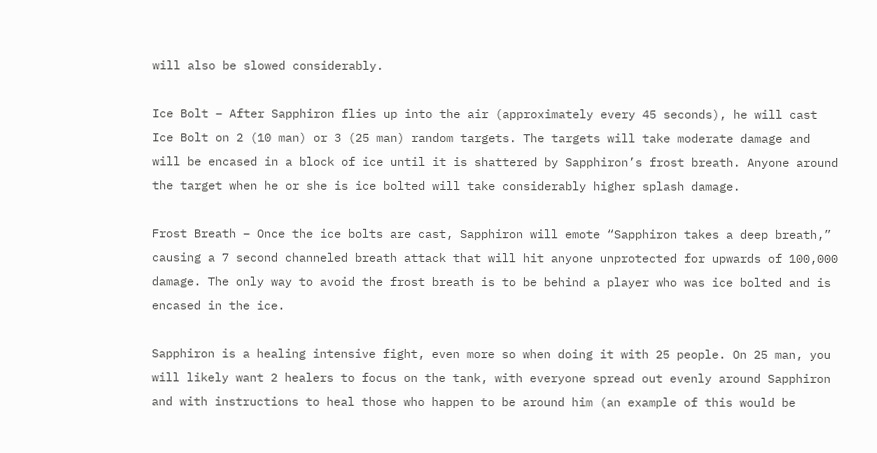will also be slowed considerably.

Ice Bolt – After Sapphiron flies up into the air (approximately every 45 seconds), he will cast Ice Bolt on 2 (10 man) or 3 (25 man) random targets. The targets will take moderate damage and will be encased in a block of ice until it is shattered by Sapphiron’s frost breath. Anyone around the target when he or she is ice bolted will take considerably higher splash damage.

Frost Breath – Once the ice bolts are cast, Sapphiron will emote “Sapphiron takes a deep breath,” causing a 7 second channeled breath attack that will hit anyone unprotected for upwards of 100,000 damage. The only way to avoid the frost breath is to be behind a player who was ice bolted and is encased in the ice.

Sapphiron is a healing intensive fight, even more so when doing it with 25 people. On 25 man, you will likely want 2 healers to focus on the tank, with everyone spread out evenly around Sapphiron and with instructions to heal those who happen to be around him (an example of this would be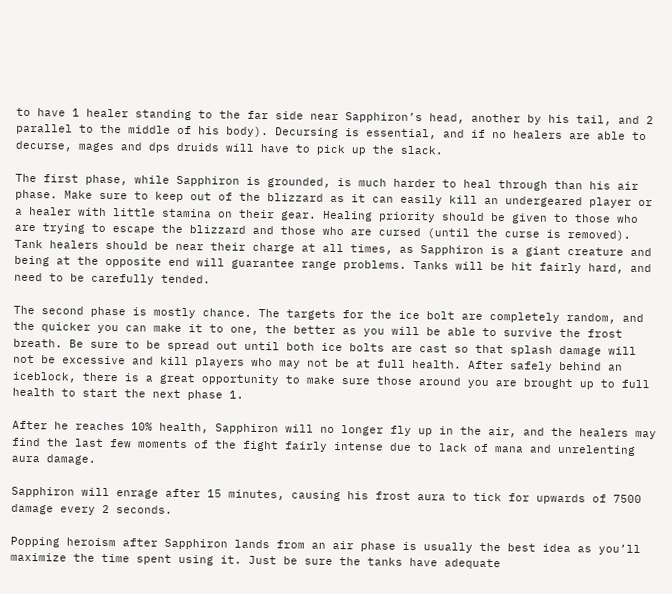to have 1 healer standing to the far side near Sapphiron’s head, another by his tail, and 2 parallel to the middle of his body). Decursing is essential, and if no healers are able to decurse, mages and dps druids will have to pick up the slack.

The first phase, while Sapphiron is grounded, is much harder to heal through than his air phase. Make sure to keep out of the blizzard as it can easily kill an undergeared player or a healer with little stamina on their gear. Healing priority should be given to those who are trying to escape the blizzard and those who are cursed (until the curse is removed). Tank healers should be near their charge at all times, as Sapphiron is a giant creature and being at the opposite end will guarantee range problems. Tanks will be hit fairly hard, and need to be carefully tended.

The second phase is mostly chance. The targets for the ice bolt are completely random, and the quicker you can make it to one, the better as you will be able to survive the frost breath. Be sure to be spread out until both ice bolts are cast so that splash damage will not be excessive and kill players who may not be at full health. After safely behind an iceblock, there is a great opportunity to make sure those around you are brought up to full health to start the next phase 1.

After he reaches 10% health, Sapphiron will no longer fly up in the air, and the healers may find the last few moments of the fight fairly intense due to lack of mana and unrelenting aura damage.

Sapphiron will enrage after 15 minutes, causing his frost aura to tick for upwards of 7500 damage every 2 seconds.

Popping heroism after Sapphiron lands from an air phase is usually the best idea as you’ll maximize the time spent using it. Just be sure the tanks have adequate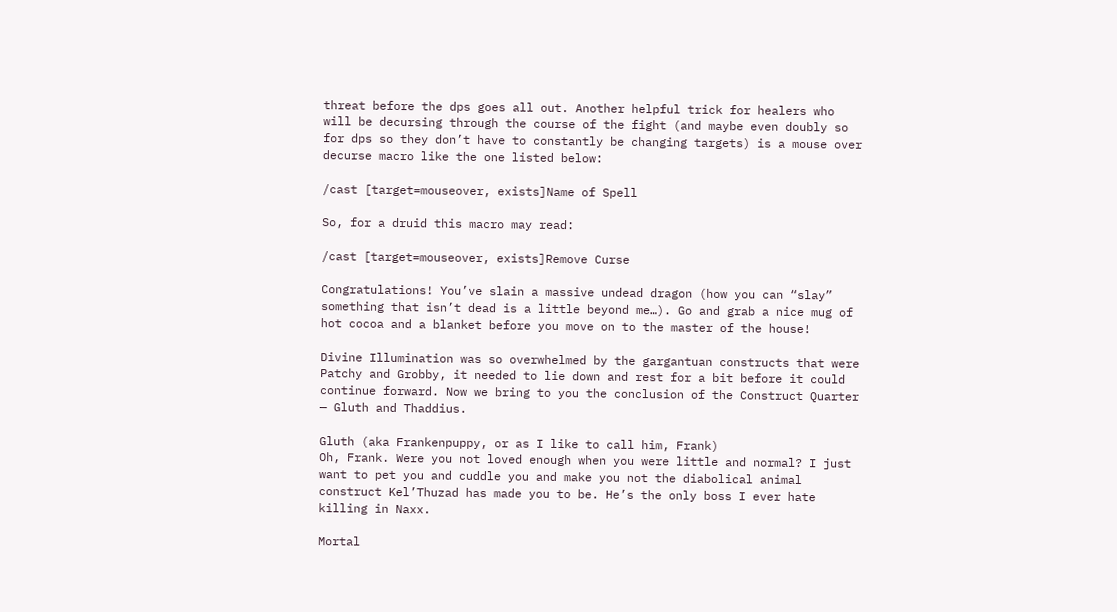threat before the dps goes all out. Another helpful trick for healers who will be decursing through the course of the fight (and maybe even doubly so for dps so they don’t have to constantly be changing targets) is a mouse over decurse macro like the one listed below:

/cast [target=mouseover, exists]Name of Spell

So, for a druid this macro may read:

/cast [target=mouseover, exists]Remove Curse

Congratulations! You’ve slain a massive undead dragon (how you can “slay” something that isn’t dead is a little beyond me…). Go and grab a nice mug of hot cocoa and a blanket before you move on to the master of the house!

Divine Illumination was so overwhelmed by the gargantuan constructs that were Patchy and Grobby, it needed to lie down and rest for a bit before it could continue forward. Now we bring to you the conclusion of the Construct Quarter — Gluth and Thaddius.

Gluth (aka Frankenpuppy, or as I like to call him, Frank)
Oh, Frank. Were you not loved enough when you were little and normal? I just want to pet you and cuddle you and make you not the diabolical animal construct Kel’Thuzad has made you to be. He’s the only boss I ever hate killing in Naxx.

Mortal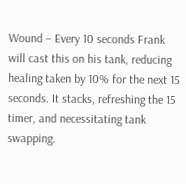Wound – Every 10 seconds Frank will cast this on his tank, reducing healing taken by 10% for the next 15 seconds. It stacks, refreshing the 15 timer, and necessitating tank swapping.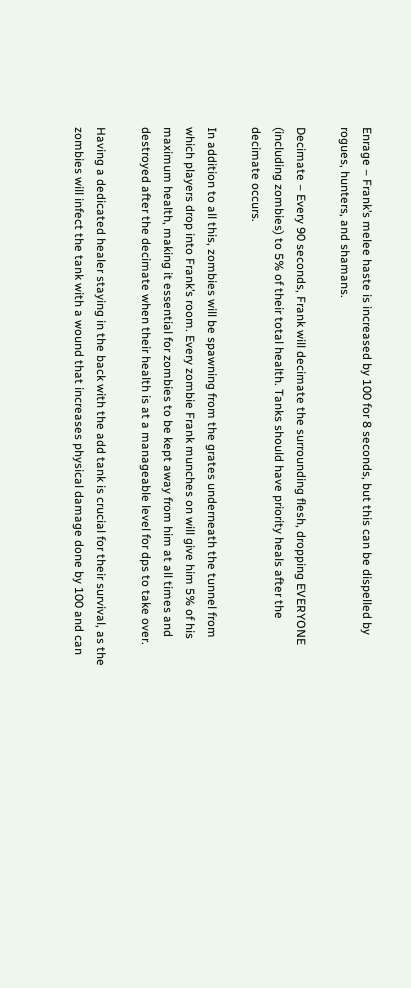Enrage – Frank’s melee haste is increased by 100 for 8 seconds, but this can be dispelled by rogues, hunters, and shamans.

Decimate – Every 90 seconds, Frank will decimate the surrounding flesh, dropping EVERYONE (including zombies) to 5% of their total health. Tanks should have priority heals after the decimate occurs.

In addition to all this, zombies will be spawning from the grates underneath the tunnel from which players drop into Frank’s room. Every zombie Frank munches on will give him 5% of his maximum health, making it essential for zombies to be kept away from him at all times and destroyed after the decimate when their health is at a manageable level for dps to take over.

Having a dedicated healer staying in the back with the add tank is crucial for their survival, as the zombies will infect the tank with a wound that increases physical damage done by 100 and can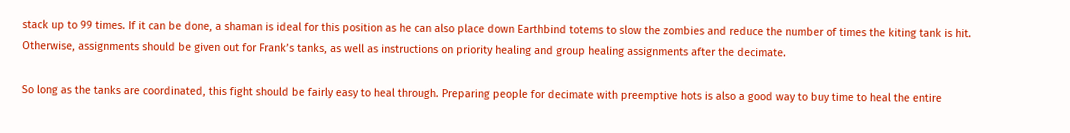stack up to 99 times. If it can be done, a shaman is ideal for this position as he can also place down Earthbind totems to slow the zombies and reduce the number of times the kiting tank is hit. Otherwise, assignments should be given out for Frank’s tanks, as well as instructions on priority healing and group healing assignments after the decimate.

So long as the tanks are coordinated, this fight should be fairly easy to heal through. Preparing people for decimate with preemptive hots is also a good way to buy time to heal the entire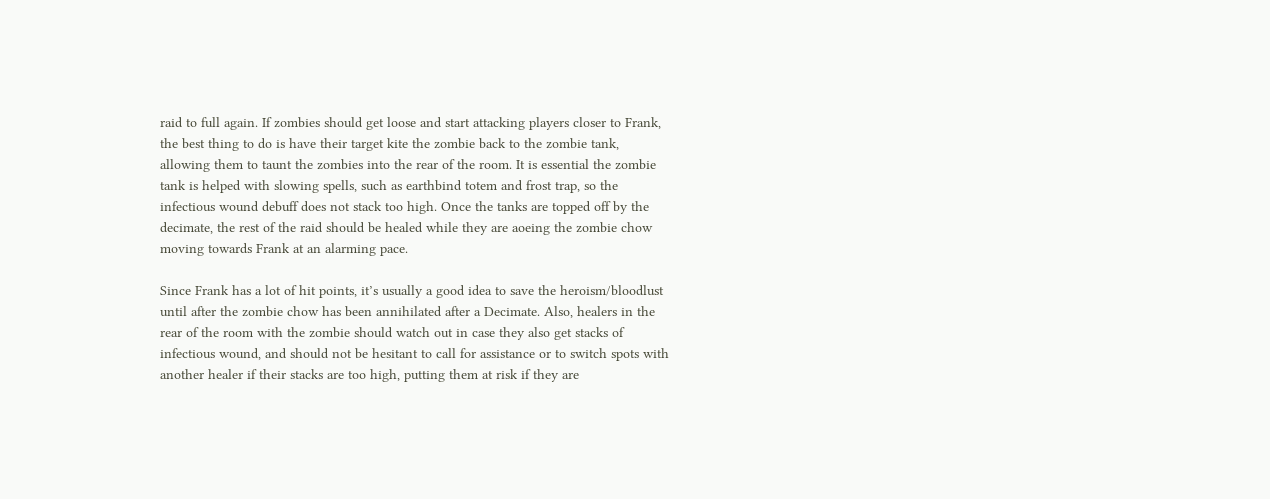raid to full again. If zombies should get loose and start attacking players closer to Frank, the best thing to do is have their target kite the zombie back to the zombie tank, allowing them to taunt the zombies into the rear of the room. It is essential the zombie tank is helped with slowing spells, such as earthbind totem and frost trap, so the infectious wound debuff does not stack too high. Once the tanks are topped off by the decimate, the rest of the raid should be healed while they are aoeing the zombie chow moving towards Frank at an alarming pace.

Since Frank has a lot of hit points, it’s usually a good idea to save the heroism/bloodlust until after the zombie chow has been annihilated after a Decimate. Also, healers in the rear of the room with the zombie should watch out in case they also get stacks of infectious wound, and should not be hesitant to call for assistance or to switch spots with another healer if their stacks are too high, putting them at risk if they are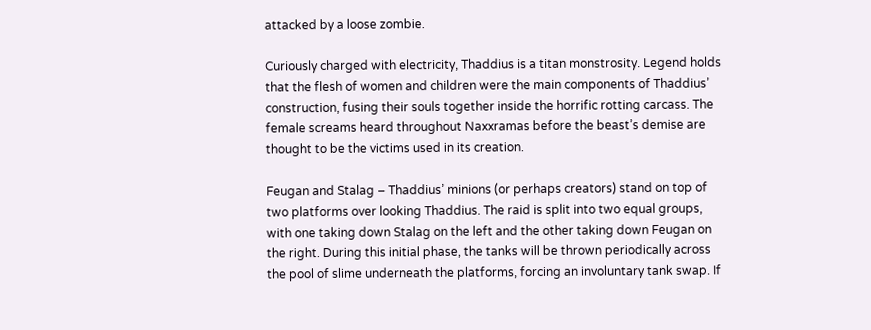attacked by a loose zombie.

Curiously charged with electricity, Thaddius is a titan monstrosity. Legend holds that the flesh of women and children were the main components of Thaddius’ construction, fusing their souls together inside the horrific rotting carcass. The female screams heard throughout Naxxramas before the beast’s demise are thought to be the victims used in its creation.

Feugan and Stalag – Thaddius’ minions (or perhaps creators) stand on top of two platforms over looking Thaddius. The raid is split into two equal groups, with one taking down Stalag on the left and the other taking down Feugan on the right. During this initial phase, the tanks will be thrown periodically across the pool of slime underneath the platforms, forcing an involuntary tank swap. If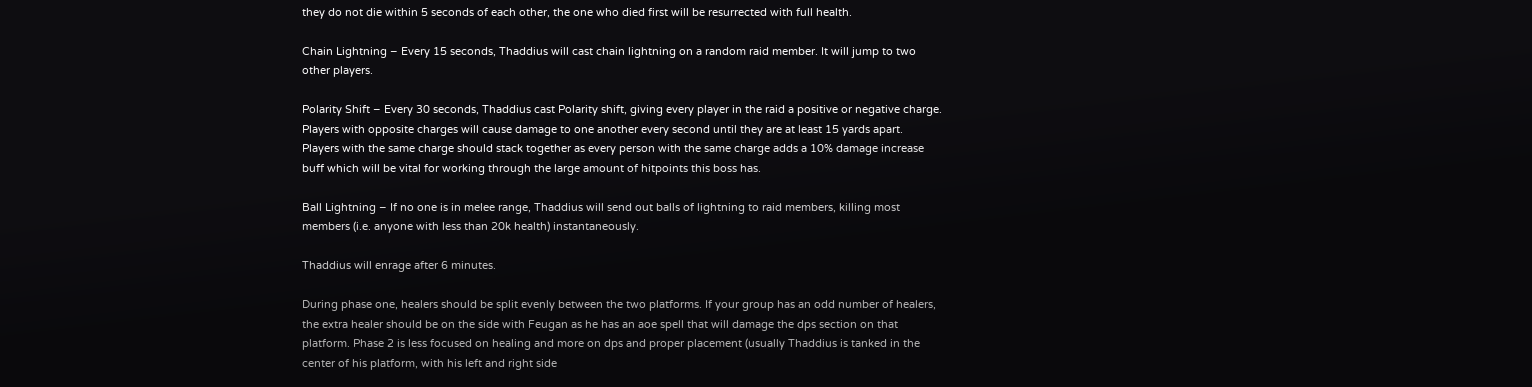they do not die within 5 seconds of each other, the one who died first will be resurrected with full health.

Chain Lightning – Every 15 seconds, Thaddius will cast chain lightning on a random raid member. It will jump to two other players.

Polarity Shift – Every 30 seconds, Thaddius cast Polarity shift, giving every player in the raid a positive or negative charge. Players with opposite charges will cause damage to one another every second until they are at least 15 yards apart. Players with the same charge should stack together as every person with the same charge adds a 10% damage increase buff which will be vital for working through the large amount of hitpoints this boss has.

Ball Lightning – If no one is in melee range, Thaddius will send out balls of lightning to raid members, killing most members (i.e. anyone with less than 20k health) instantaneously.

Thaddius will enrage after 6 minutes.

During phase one, healers should be split evenly between the two platforms. If your group has an odd number of healers, the extra healer should be on the side with Feugan as he has an aoe spell that will damage the dps section on that platform. Phase 2 is less focused on healing and more on dps and proper placement (usually Thaddius is tanked in the center of his platform, with his left and right side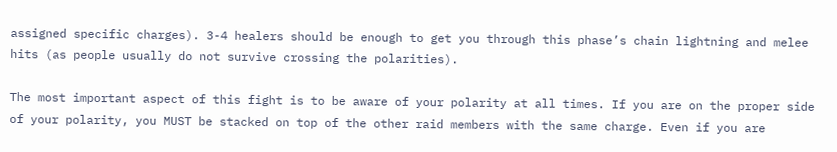assigned specific charges). 3-4 healers should be enough to get you through this phase’s chain lightning and melee hits (as people usually do not survive crossing the polarities).

The most important aspect of this fight is to be aware of your polarity at all times. If you are on the proper side of your polarity, you MUST be stacked on top of the other raid members with the same charge. Even if you are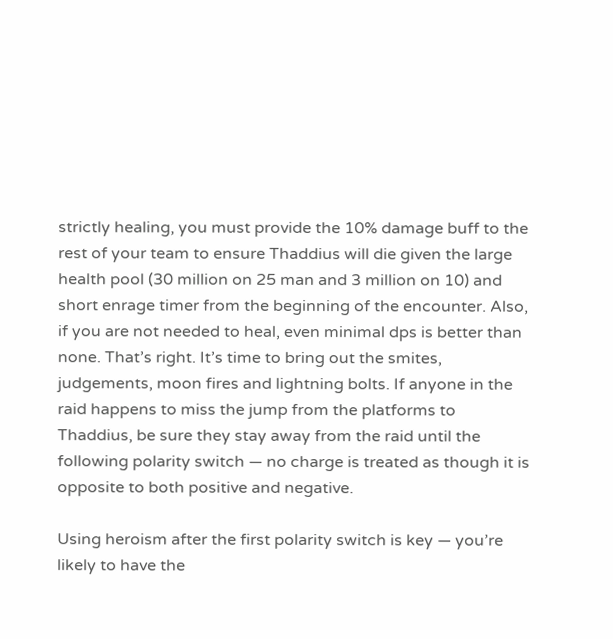strictly healing, you must provide the 10% damage buff to the rest of your team to ensure Thaddius will die given the large health pool (30 million on 25 man and 3 million on 10) and short enrage timer from the beginning of the encounter. Also, if you are not needed to heal, even minimal dps is better than none. That’s right. It’s time to bring out the smites, judgements, moon fires and lightning bolts. If anyone in the raid happens to miss the jump from the platforms to Thaddius, be sure they stay away from the raid until the following polarity switch — no charge is treated as though it is opposite to both positive and negative.

Using heroism after the first polarity switch is key — you’re likely to have the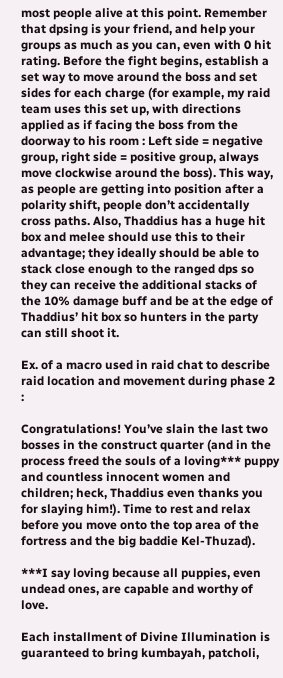most people alive at this point. Remember that dpsing is your friend, and help your groups as much as you can, even with 0 hit rating. Before the fight begins, establish a set way to move around the boss and set sides for each charge (for example, my raid team uses this set up, with directions applied as if facing the boss from the doorway to his room : Left side = negative group, right side = positive group, always move clockwise around the boss). This way, as people are getting into position after a polarity shift, people don’t accidentally cross paths. Also, Thaddius has a huge hit box and melee should use this to their advantage; they ideally should be able to stack close enough to the ranged dps so they can receive the additional stacks of the 10% damage buff and be at the edge of Thaddius’ hit box so hunters in the party can still shoot it.

Ex. of a macro used in raid chat to describe raid location and movement during phase 2 :

Congratulations! You’ve slain the last two bosses in the construct quarter (and in the process freed the souls of a loving*** puppy and countless innocent women and children; heck, Thaddius even thanks you for slaying him!). Time to rest and relax before you move onto the top area of the fortress and the big baddie Kel-Thuzad).

***I say loving because all puppies, even undead ones, are capable and worthy of love.

Each installment of Divine Illumination is guaranteed to bring kumbayah, patcholi,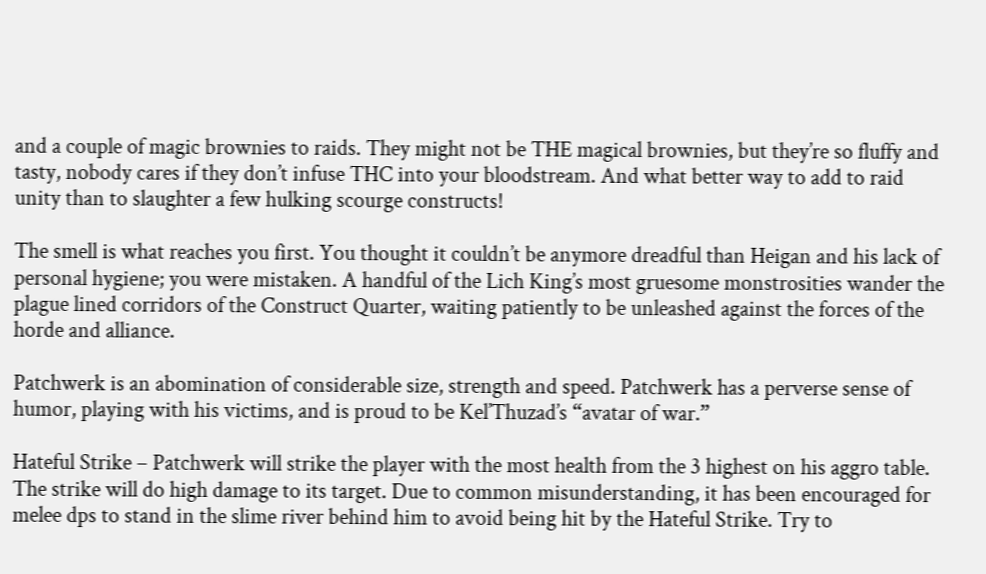and a couple of magic brownies to raids. They might not be THE magical brownies, but they’re so fluffy and tasty, nobody cares if they don’t infuse THC into your bloodstream. And what better way to add to raid unity than to slaughter a few hulking scourge constructs!

The smell is what reaches you first. You thought it couldn’t be anymore dreadful than Heigan and his lack of personal hygiene; you were mistaken. A handful of the Lich King’s most gruesome monstrosities wander the plague lined corridors of the Construct Quarter, waiting patiently to be unleashed against the forces of the horde and alliance.

Patchwerk is an abomination of considerable size, strength and speed. Patchwerk has a perverse sense of humor, playing with his victims, and is proud to be Kel’Thuzad’s “avatar of war.”

Hateful Strike – Patchwerk will strike the player with the most health from the 3 highest on his aggro table. The strike will do high damage to its target. Due to common misunderstanding, it has been encouraged for melee dps to stand in the slime river behind him to avoid being hit by the Hateful Strike. Try to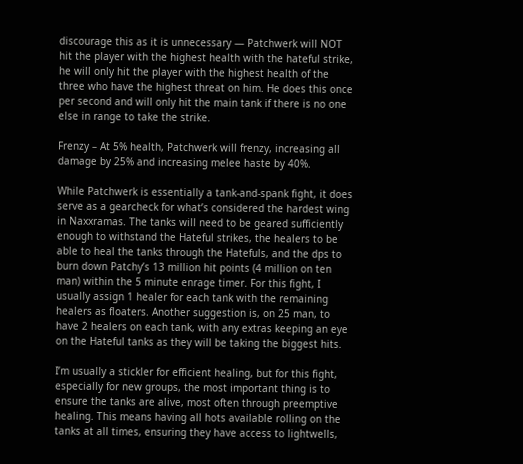discourage this as it is unnecessary — Patchwerk will NOT hit the player with the highest health with the hateful strike, he will only hit the player with the highest health of the three who have the highest threat on him. He does this once per second and will only hit the main tank if there is no one else in range to take the strike.

Frenzy – At 5% health, Patchwerk will frenzy, increasing all damage by 25% and increasing melee haste by 40%.

While Patchwerk is essentially a tank-and-spank fight, it does serve as a gearcheck for what’s considered the hardest wing in Naxxramas. The tanks will need to be geared sufficiently enough to withstand the Hateful strikes, the healers to be able to heal the tanks through the Hatefuls, and the dps to burn down Patchy’s 13 million hit points (4 million on ten man) within the 5 minute enrage timer. For this fight, I usually assign 1 healer for each tank with the remaining healers as floaters. Another suggestion is, on 25 man, to have 2 healers on each tank, with any extras keeping an eye on the Hateful tanks as they will be taking the biggest hits.

I’m usually a stickler for efficient healing, but for this fight, especially for new groups, the most important thing is to ensure the tanks are alive, most often through preemptive healing. This means having all hots available rolling on the tanks at all times, ensuring they have access to lightwells,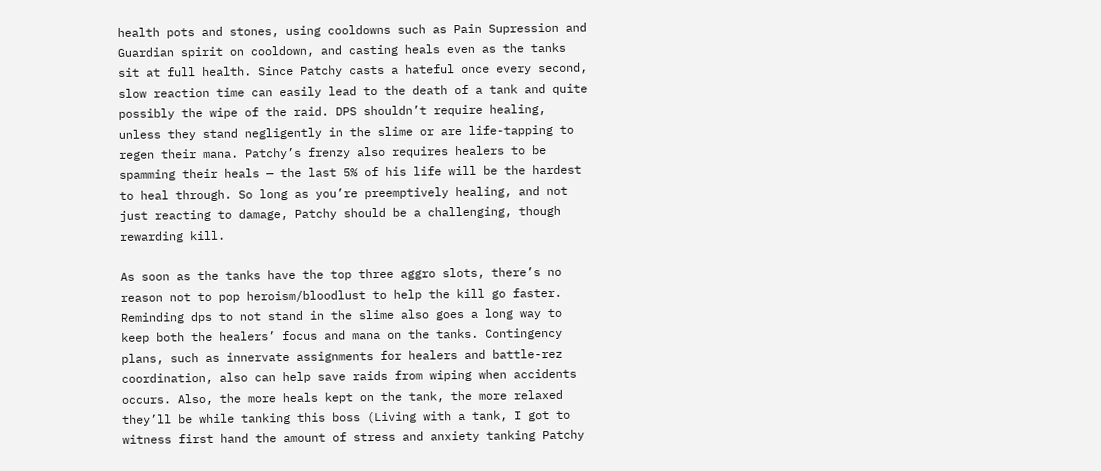health pots and stones, using cooldowns such as Pain Supression and Guardian spirit on cooldown, and casting heals even as the tanks sit at full health. Since Patchy casts a hateful once every second, slow reaction time can easily lead to the death of a tank and quite possibly the wipe of the raid. DPS shouldn’t require healing, unless they stand negligently in the slime or are life-tapping to regen their mana. Patchy’s frenzy also requires healers to be spamming their heals — the last 5% of his life will be the hardest to heal through. So long as you’re preemptively healing, and not just reacting to damage, Patchy should be a challenging, though rewarding kill.

As soon as the tanks have the top three aggro slots, there’s no reason not to pop heroism/bloodlust to help the kill go faster. Reminding dps to not stand in the slime also goes a long way to keep both the healers’ focus and mana on the tanks. Contingency plans, such as innervate assignments for healers and battle-rez coordination, also can help save raids from wiping when accidents occurs. Also, the more heals kept on the tank, the more relaxed they’ll be while tanking this boss (Living with a tank, I got to witness first hand the amount of stress and anxiety tanking Patchy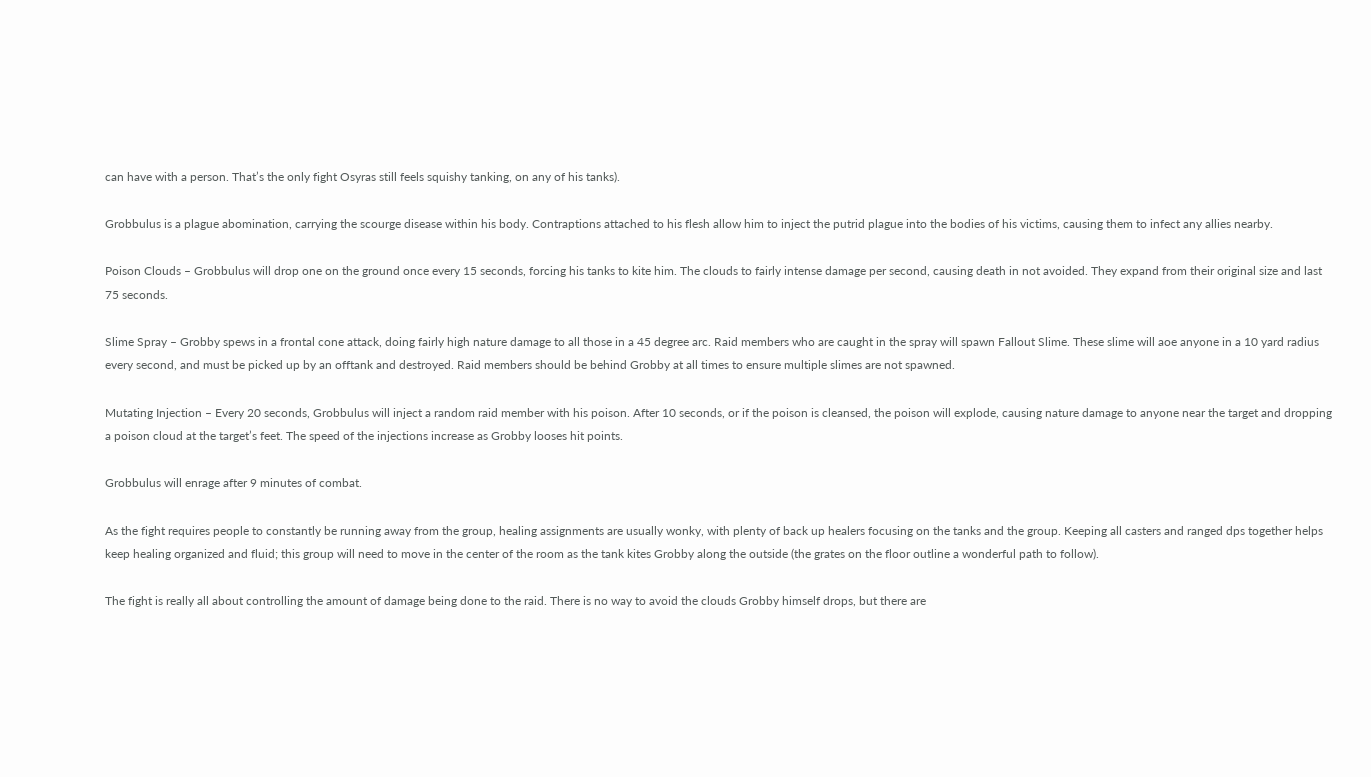can have with a person. That’s the only fight Osyras still feels squishy tanking, on any of his tanks).

Grobbulus is a plague abomination, carrying the scourge disease within his body. Contraptions attached to his flesh allow him to inject the putrid plague into the bodies of his victims, causing them to infect any allies nearby.

Poison Clouds – Grobbulus will drop one on the ground once every 15 seconds, forcing his tanks to kite him. The clouds to fairly intense damage per second, causing death in not avoided. They expand from their original size and last 75 seconds.

Slime Spray – Grobby spews in a frontal cone attack, doing fairly high nature damage to all those in a 45 degree arc. Raid members who are caught in the spray will spawn Fallout Slime. These slime will aoe anyone in a 10 yard radius every second, and must be picked up by an offtank and destroyed. Raid members should be behind Grobby at all times to ensure multiple slimes are not spawned.

Mutating Injection – Every 20 seconds, Grobbulus will inject a random raid member with his poison. After 10 seconds, or if the poison is cleansed, the poison will explode, causing nature damage to anyone near the target and dropping a poison cloud at the target’s feet. The speed of the injections increase as Grobby looses hit points.

Grobbulus will enrage after 9 minutes of combat.

As the fight requires people to constantly be running away from the group, healing assignments are usually wonky, with plenty of back up healers focusing on the tanks and the group. Keeping all casters and ranged dps together helps keep healing organized and fluid; this group will need to move in the center of the room as the tank kites Grobby along the outside (the grates on the floor outline a wonderful path to follow).

The fight is really all about controlling the amount of damage being done to the raid. There is no way to avoid the clouds Grobby himself drops, but there are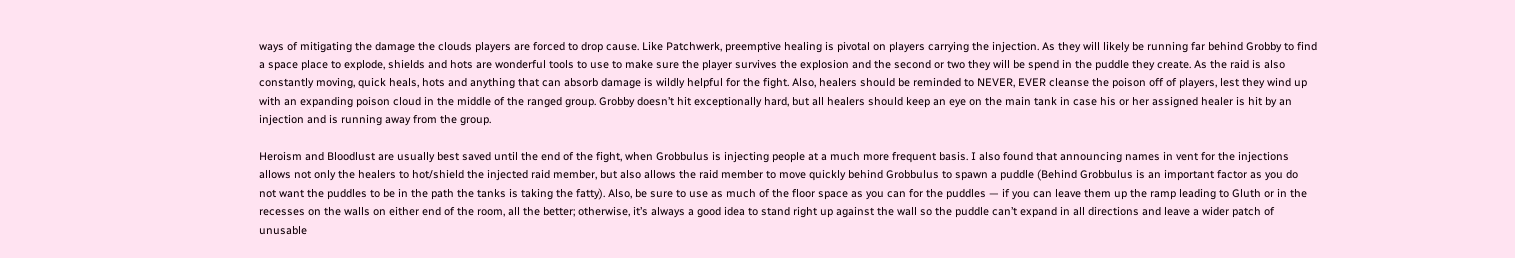ways of mitigating the damage the clouds players are forced to drop cause. Like Patchwerk, preemptive healing is pivotal on players carrying the injection. As they will likely be running far behind Grobby to find a space place to explode, shields and hots are wonderful tools to use to make sure the player survives the explosion and the second or two they will be spend in the puddle they create. As the raid is also constantly moving, quick heals, hots and anything that can absorb damage is wildly helpful for the fight. Also, healers should be reminded to NEVER, EVER cleanse the poison off of players, lest they wind up with an expanding poison cloud in the middle of the ranged group. Grobby doesn’t hit exceptionally hard, but all healers should keep an eye on the main tank in case his or her assigned healer is hit by an injection and is running away from the group.

Heroism and Bloodlust are usually best saved until the end of the fight, when Grobbulus is injecting people at a much more frequent basis. I also found that announcing names in vent for the injections allows not only the healers to hot/shield the injected raid member, but also allows the raid member to move quickly behind Grobbulus to spawn a puddle (Behind Grobbulus is an important factor as you do not want the puddles to be in the path the tanks is taking the fatty). Also, be sure to use as much of the floor space as you can for the puddles — if you can leave them up the ramp leading to Gluth or in the recesses on the walls on either end of the room, all the better; otherwise, it’s always a good idea to stand right up against the wall so the puddle can’t expand in all directions and leave a wider patch of unusable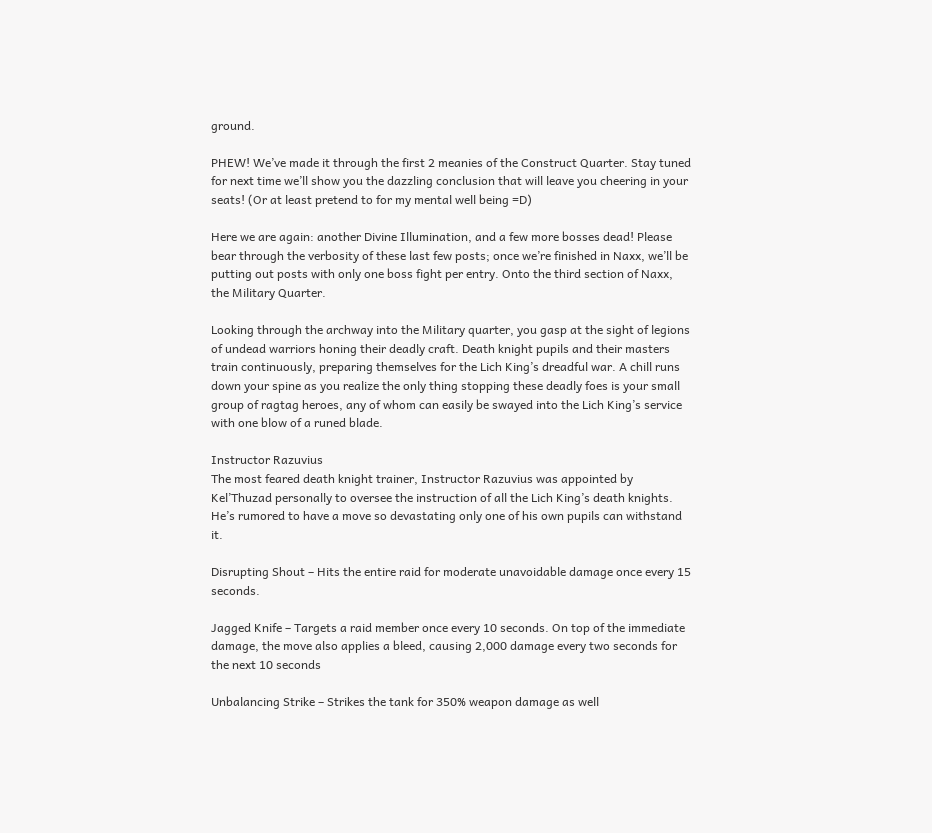ground.

PHEW! We’ve made it through the first 2 meanies of the Construct Quarter. Stay tuned for next time we’ll show you the dazzling conclusion that will leave you cheering in your seats! (Or at least pretend to for my mental well being =D)

Here we are again: another Divine Illumination, and a few more bosses dead! Please bear through the verbosity of these last few posts; once we’re finished in Naxx, we’ll be putting out posts with only one boss fight per entry. Onto the third section of Naxx, the Military Quarter.

Looking through the archway into the Military quarter, you gasp at the sight of legions of undead warriors honing their deadly craft. Death knight pupils and their masters train continuously, preparing themselves for the Lich King’s dreadful war. A chill runs down your spine as you realize the only thing stopping these deadly foes is your small group of ragtag heroes, any of whom can easily be swayed into the Lich King’s service with one blow of a runed blade.

Instructor Razuvius
The most feared death knight trainer, Instructor Razuvius was appointed by Kel’Thuzad personally to oversee the instruction of all the Lich King’s death knights. He’s rumored to have a move so devastating only one of his own pupils can withstand it.

Disrupting Shout – Hits the entire raid for moderate unavoidable damage once every 15 seconds.

Jagged Knife – Targets a raid member once every 10 seconds. On top of the immediate damage, the move also applies a bleed, causing 2,000 damage every two seconds for the next 10 seconds

Unbalancing Strike – Strikes the tank for 350% weapon damage as well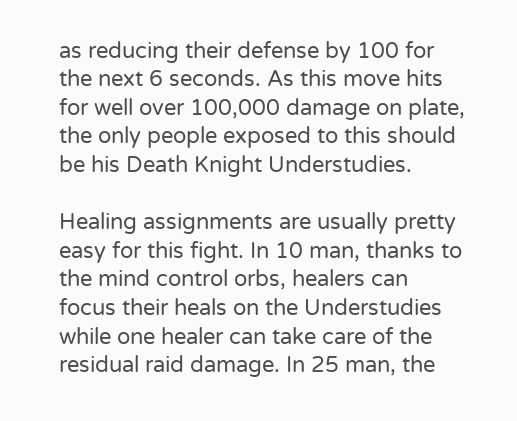as reducing their defense by 100 for the next 6 seconds. As this move hits for well over 100,000 damage on plate, the only people exposed to this should be his Death Knight Understudies.

Healing assignments are usually pretty easy for this fight. In 10 man, thanks to the mind control orbs, healers can focus their heals on the Understudies while one healer can take care of the residual raid damage. In 25 man, the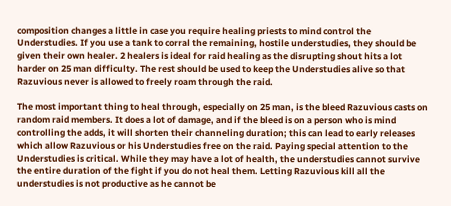composition changes a little in case you require healing priests to mind control the Understudies. If you use a tank to corral the remaining, hostile understudies, they should be given their own healer. 2 healers is ideal for raid healing as the disrupting shout hits a lot harder on 25 man difficulty. The rest should be used to keep the Understudies alive so that Razuvious never is allowed to freely roam through the raid.

The most important thing to heal through, especially on 25 man, is the bleed Razuvious casts on random raid members. It does a lot of damage, and if the bleed is on a person who is mind controlling the adds, it will shorten their channeling duration; this can lead to early releases which allow Razuvious or his Understudies free on the raid. Paying special attention to the Understudies is critical. While they may have a lot of health, the understudies cannot survive the entire duration of the fight if you do not heal them. Letting Razuvious kill all the understudies is not productive as he cannot be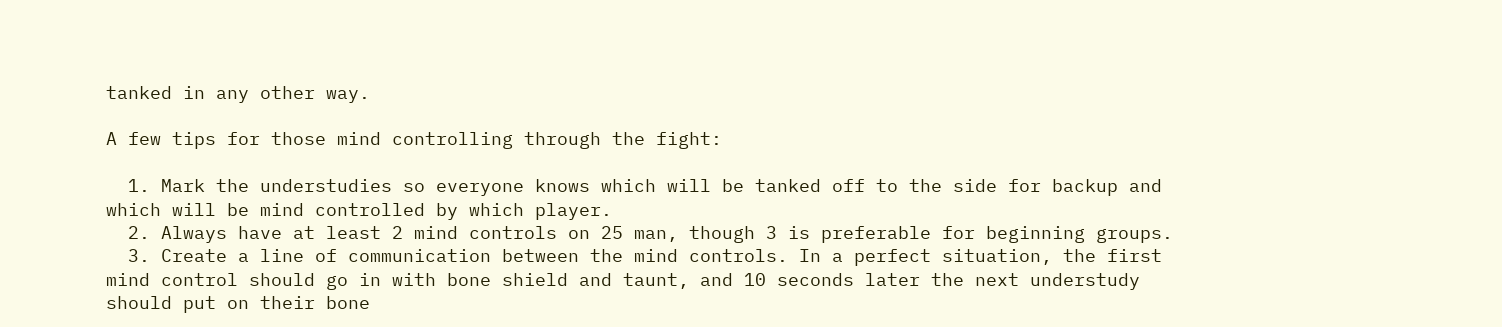tanked in any other way.

A few tips for those mind controlling through the fight:

  1. Mark the understudies so everyone knows which will be tanked off to the side for backup and which will be mind controlled by which player.
  2. Always have at least 2 mind controls on 25 man, though 3 is preferable for beginning groups.
  3. Create a line of communication between the mind controls. In a perfect situation, the first mind control should go in with bone shield and taunt, and 10 seconds later the next understudy should put on their bone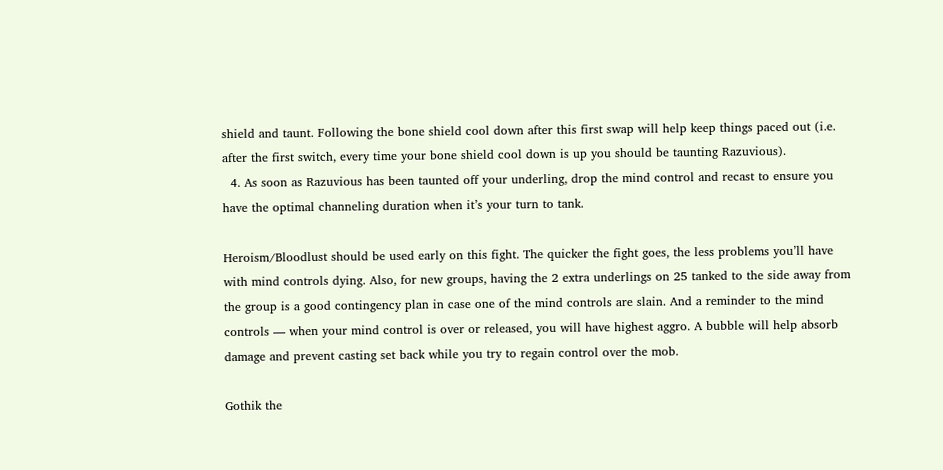shield and taunt. Following the bone shield cool down after this first swap will help keep things paced out (i.e. after the first switch, every time your bone shield cool down is up you should be taunting Razuvious).
  4. As soon as Razuvious has been taunted off your underling, drop the mind control and recast to ensure you have the optimal channeling duration when it’s your turn to tank.

Heroism/Bloodlust should be used early on this fight. The quicker the fight goes, the less problems you’ll have with mind controls dying. Also, for new groups, having the 2 extra underlings on 25 tanked to the side away from the group is a good contingency plan in case one of the mind controls are slain. And a reminder to the mind controls — when your mind control is over or released, you will have highest aggro. A bubble will help absorb damage and prevent casting set back while you try to regain control over the mob.

Gothik the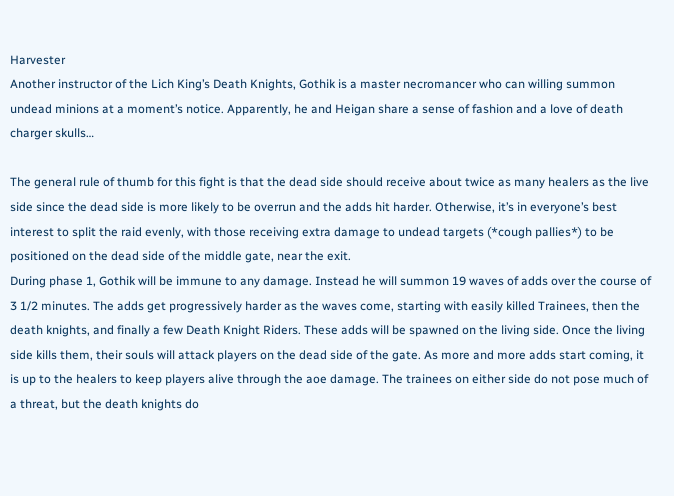Harvester
Another instructor of the Lich King’s Death Knights, Gothik is a master necromancer who can willing summon undead minions at a moment’s notice. Apparently, he and Heigan share a sense of fashion and a love of death charger skulls…

The general rule of thumb for this fight is that the dead side should receive about twice as many healers as the live side since the dead side is more likely to be overrun and the adds hit harder. Otherwise, it’s in everyone’s best interest to split the raid evenly, with those receiving extra damage to undead targets (*cough pallies*) to be positioned on the dead side of the middle gate, near the exit.
During phase 1, Gothik will be immune to any damage. Instead he will summon 19 waves of adds over the course of 3 1/2 minutes. The adds get progressively harder as the waves come, starting with easily killed Trainees, then the death knights, and finally a few Death Knight Riders. These adds will be spawned on the living side. Once the living side kills them, their souls will attack players on the dead side of the gate. As more and more adds start coming, it is up to the healers to keep players alive through the aoe damage. The trainees on either side do not pose much of a threat, but the death knights do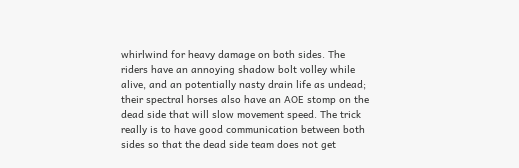whirlwind for heavy damage on both sides. The riders have an annoying shadow bolt volley while alive, and an potentially nasty drain life as undead; their spectral horses also have an AOE stomp on the dead side that will slow movement speed. The trick really is to have good communication between both sides so that the dead side team does not get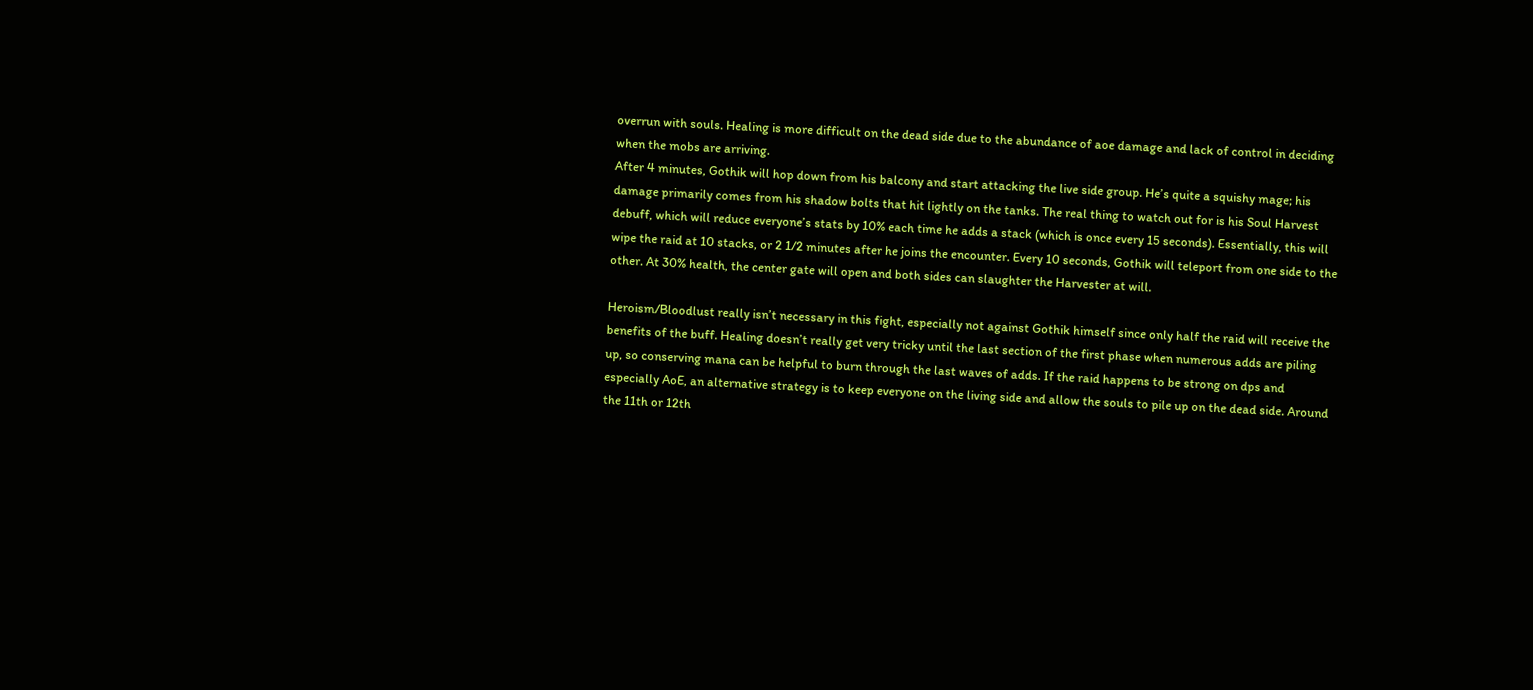overrun with souls. Healing is more difficult on the dead side due to the abundance of aoe damage and lack of control in deciding when the mobs are arriving.
After 4 minutes, Gothik will hop down from his balcony and start attacking the live side group. He’s quite a squishy mage; his damage primarily comes from his shadow bolts that hit lightly on the tanks. The real thing to watch out for is his Soul Harvest debuff, which will reduce everyone’s stats by 10% each time he adds a stack (which is once every 15 seconds). Essentially, this will wipe the raid at 10 stacks, or 2 1/2 minutes after he joins the encounter. Every 10 seconds, Gothik will teleport from one side to the other. At 30% health, the center gate will open and both sides can slaughter the Harvester at will.

Heroism/Bloodlust really isn’t necessary in this fight, especially not against Gothik himself since only half the raid will receive the benefits of the buff. Healing doesn’t really get very tricky until the last section of the first phase when numerous adds are piling up, so conserving mana can be helpful to burn through the last waves of adds. If the raid happens to be strong on dps and especially AoE, an alternative strategy is to keep everyone on the living side and allow the souls to pile up on the dead side. Around the 11th or 12th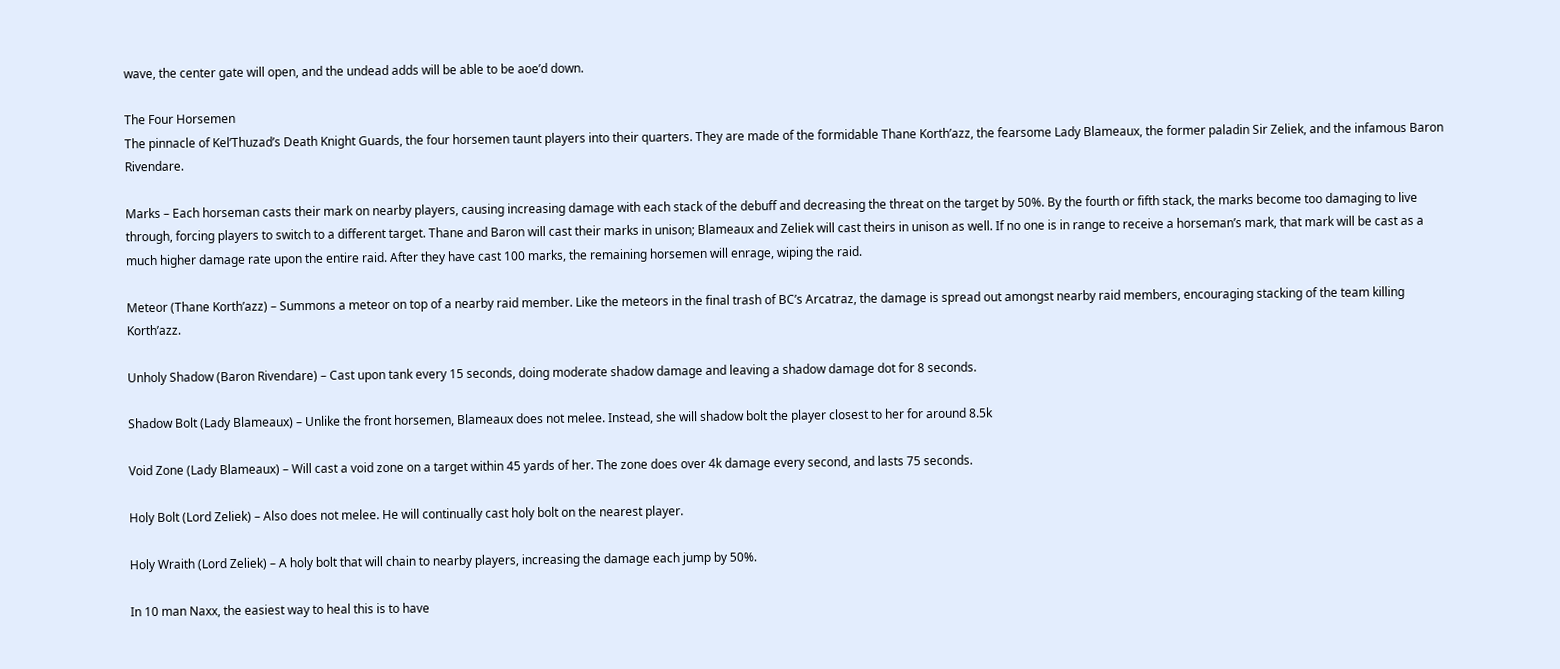wave, the center gate will open, and the undead adds will be able to be aoe’d down.

The Four Horsemen
The pinnacle of Kel’Thuzad’s Death Knight Guards, the four horsemen taunt players into their quarters. They are made of the formidable Thane Korth’azz, the fearsome Lady Blameaux, the former paladin Sir Zeliek, and the infamous Baron Rivendare.

Marks – Each horseman casts their mark on nearby players, causing increasing damage with each stack of the debuff and decreasing the threat on the target by 50%. By the fourth or fifth stack, the marks become too damaging to live through, forcing players to switch to a different target. Thane and Baron will cast their marks in unison; Blameaux and Zeliek will cast theirs in unison as well. If no one is in range to receive a horseman’s mark, that mark will be cast as a much higher damage rate upon the entire raid. After they have cast 100 marks, the remaining horsemen will enrage, wiping the raid.

Meteor (Thane Korth’azz) – Summons a meteor on top of a nearby raid member. Like the meteors in the final trash of BC’s Arcatraz, the damage is spread out amongst nearby raid members, encouraging stacking of the team killing Korth’azz.

Unholy Shadow (Baron Rivendare) – Cast upon tank every 15 seconds, doing moderate shadow damage and leaving a shadow damage dot for 8 seconds.

Shadow Bolt (Lady Blameaux) – Unlike the front horsemen, Blameaux does not melee. Instead, she will shadow bolt the player closest to her for around 8.5k

Void Zone (Lady Blameaux) – Will cast a void zone on a target within 45 yards of her. The zone does over 4k damage every second, and lasts 75 seconds.

Holy Bolt (Lord Zeliek) – Also does not melee. He will continually cast holy bolt on the nearest player.

Holy Wraith (Lord Zeliek) – A holy bolt that will chain to nearby players, increasing the damage each jump by 50%.

In 10 man Naxx, the easiest way to heal this is to have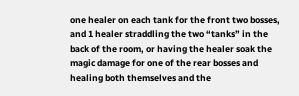one healer on each tank for the front two bosses, and 1 healer straddling the two “tanks” in the back of the room, or having the healer soak the magic damage for one of the rear bosses and healing both themselves and the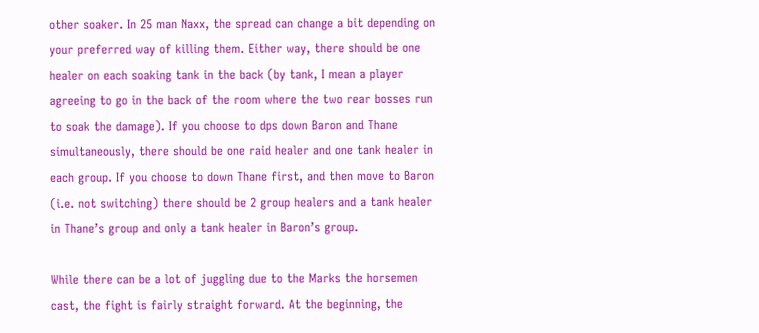other soaker. In 25 man Naxx, the spread can change a bit depending on your preferred way of killing them. Either way, there should be one healer on each soaking tank in the back (by tank, I mean a player agreeing to go in the back of the room where the two rear bosses run to soak the damage). If you choose to dps down Baron and Thane simultaneously, there should be one raid healer and one tank healer in each group. If you choose to down Thane first, and then move to Baron (i.e. not switching) there should be 2 group healers and a tank healer in Thane’s group and only a tank healer in Baron’s group.

While there can be a lot of juggling due to the Marks the horsemen cast, the fight is fairly straight forward. At the beginning, the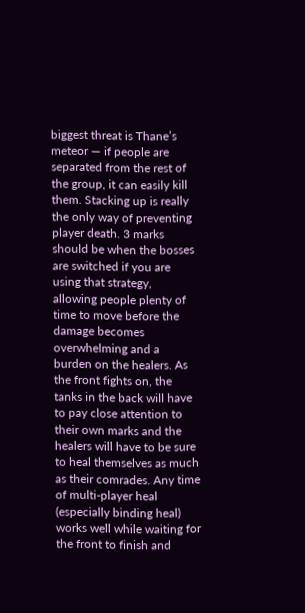biggest threat is Thane’s meteor — if people are separated from the rest of the group, it can easily kill them. Stacking up is really the only way of preventing player death. 3 marks should be when the bosses are switched if you are using that strategy, allowing people plenty of time to move before the damage becomes overwhelming and a burden on the healers. As the front fights on, the tanks in the back will have to pay close attention to their own marks and the healers will have to be sure to heal themselves as much as their comrades. Any time of multi-player heal (especially binding heal) works well while waiting for the front to finish and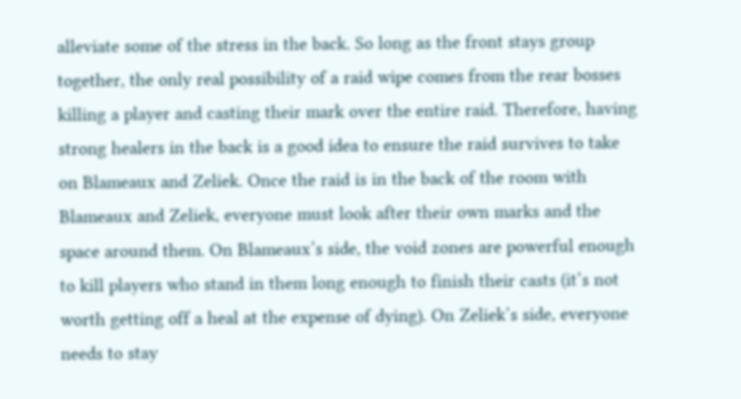alleviate some of the stress in the back. So long as the front stays group together, the only real possibility of a raid wipe comes from the rear bosses killing a player and casting their mark over the entire raid. Therefore, having strong healers in the back is a good idea to ensure the raid survives to take on Blameaux and Zeliek. Once the raid is in the back of the room with Blameaux and Zeliek, everyone must look after their own marks and the space around them. On Blameaux’s side, the void zones are powerful enough to kill players who stand in them long enough to finish their casts (it’s not worth getting off a heal at the expense of dying). On Zeliek’s side, everyone needs to stay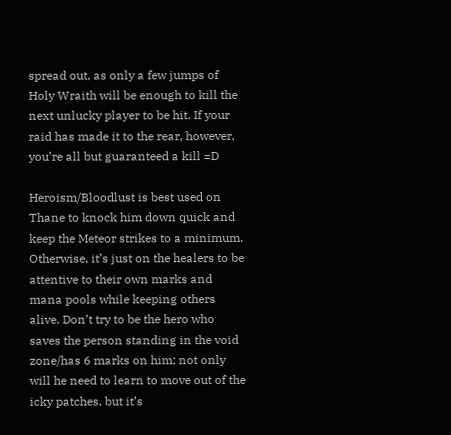spread out, as only a few jumps of Holy Wraith will be enough to kill the next unlucky player to be hit. If your raid has made it to the rear, however, you’re all but guaranteed a kill =D

Heroism/Bloodlust is best used on Thane to knock him down quick and keep the Meteor strikes to a minimum. Otherwise, it’s just on the healers to be attentive to their own marks and mana pools while keeping others alive. Don’t try to be the hero who saves the person standing in the void zone/has 6 marks on him; not only will he need to learn to move out of the icky patches, but it’s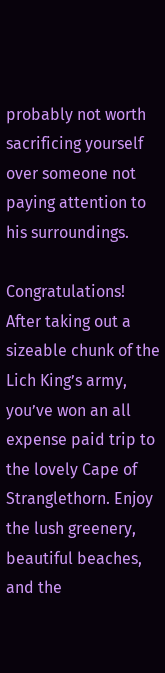probably not worth sacrificing yourself over someone not paying attention to his surroundings.

Congratulations! After taking out a sizeable chunk of the Lich King’s army, you’ve won an all expense paid trip to the lovely Cape of Stranglethorn. Enjoy the lush greenery, beautiful beaches, and the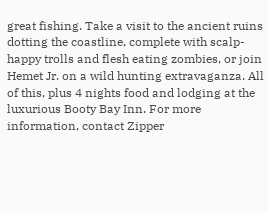great fishing. Take a visit to the ancient ruins dotting the coastline, complete with scalp-happy trolls and flesh eating zombies, or join Hemet Jr. on a wild hunting extravaganza. All of this, plus 4 nights food and lodging at the luxurious Booty Bay Inn. For more information, contact Zipper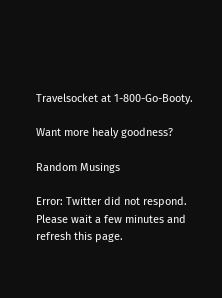Travelsocket at 1-800-Go-Booty.

Want more healy goodness?

Random Musings

Error: Twitter did not respond. Please wait a few minutes and refresh this page.